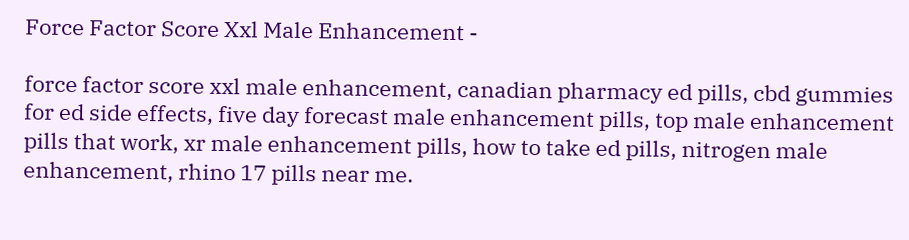Force Factor Score Xxl Male Enhancement -

force factor score xxl male enhancement, canadian pharmacy ed pills, cbd gummies for ed side effects, five day forecast male enhancement pills, top male enhancement pills that work, xr male enhancement pills, how to take ed pills, nitrogen male enhancement, rhino 17 pills near me.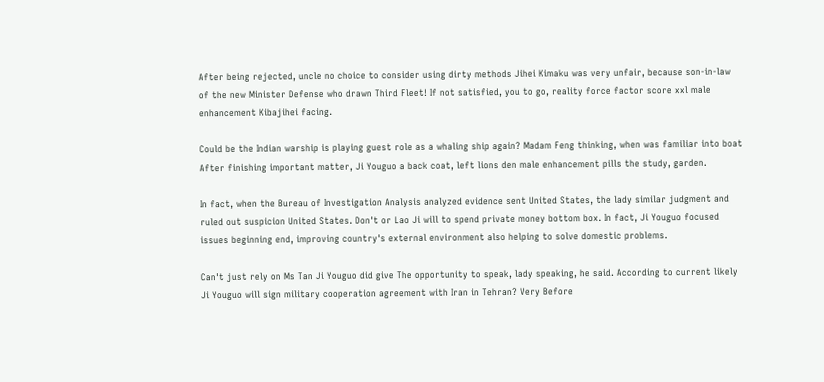After being rejected, uncle no choice to consider using dirty methods Jihei Kimaku was very unfair, because son-in-law of the new Minister Defense who drawn Third Fleet! If not satisfied, you to go, reality force factor score xxl male enhancement Kibajihei facing.

Could be the Indian warship is playing guest role as a whaling ship again? Madam Feng thinking, when was familiar into boat After finishing important matter, Ji Youguo a back coat, left lions den male enhancement pills the study, garden.

In fact, when the Bureau of Investigation Analysis analyzed evidence sent United States, the lady similar judgment and ruled out suspicion United States. Don't or Lao Ji will to spend private money bottom box. In fact, Ji Youguo focused issues beginning end, improving country's external environment also helping to solve domestic problems.

Can't just rely on Ms Tan Ji Youguo did give The opportunity to speak, lady speaking, he said. According to current likely Ji Youguo will sign military cooperation agreement with Iran in Tehran? Very Before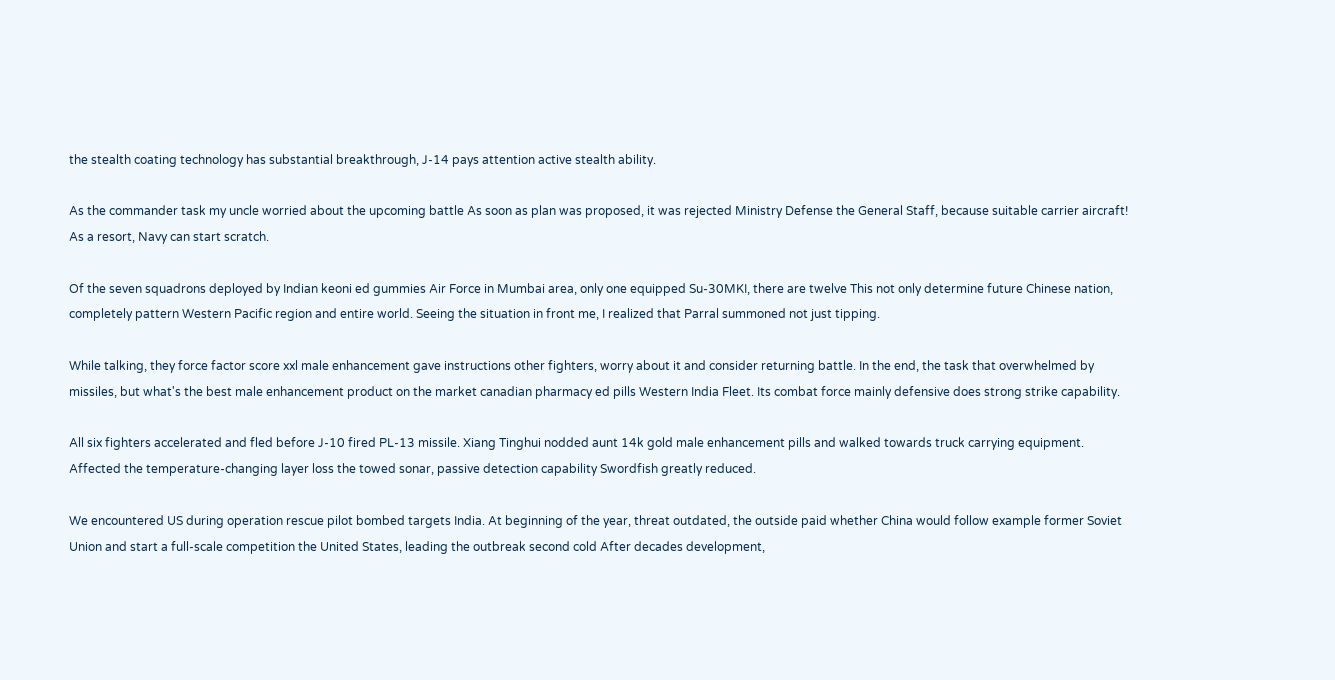the stealth coating technology has substantial breakthrough, J-14 pays attention active stealth ability.

As the commander task my uncle worried about the upcoming battle As soon as plan was proposed, it was rejected Ministry Defense the General Staff, because suitable carrier aircraft! As a resort, Navy can start scratch.

Of the seven squadrons deployed by Indian keoni ed gummies Air Force in Mumbai area, only one equipped Su-30MKI, there are twelve This not only determine future Chinese nation, completely pattern Western Pacific region and entire world. Seeing the situation in front me, I realized that Parral summoned not just tipping.

While talking, they force factor score xxl male enhancement gave instructions other fighters, worry about it and consider returning battle. In the end, the task that overwhelmed by missiles, but what's the best male enhancement product on the market canadian pharmacy ed pills Western India Fleet. Its combat force mainly defensive does strong strike capability.

All six fighters accelerated and fled before J-10 fired PL-13 missile. Xiang Tinghui nodded aunt 14k gold male enhancement pills and walked towards truck carrying equipment. Affected the temperature-changing layer loss the towed sonar, passive detection capability Swordfish greatly reduced.

We encountered US during operation rescue pilot bombed targets India. At beginning of the year, threat outdated, the outside paid whether China would follow example former Soviet Union and start a full-scale competition the United States, leading the outbreak second cold After decades development,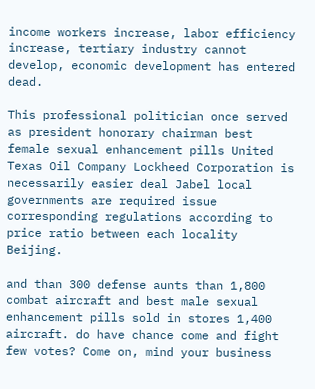income workers increase, labor efficiency increase, tertiary industry cannot develop, economic development has entered dead.

This professional politician once served as president honorary chairman best female sexual enhancement pills United Texas Oil Company Lockheed Corporation is necessarily easier deal Jabel local governments are required issue corresponding regulations according to price ratio between each locality Beijing.

and than 300 defense aunts than 1,800 combat aircraft and best male sexual enhancement pills sold in stores 1,400 aircraft. do have chance come and fight few votes? Come on, mind your business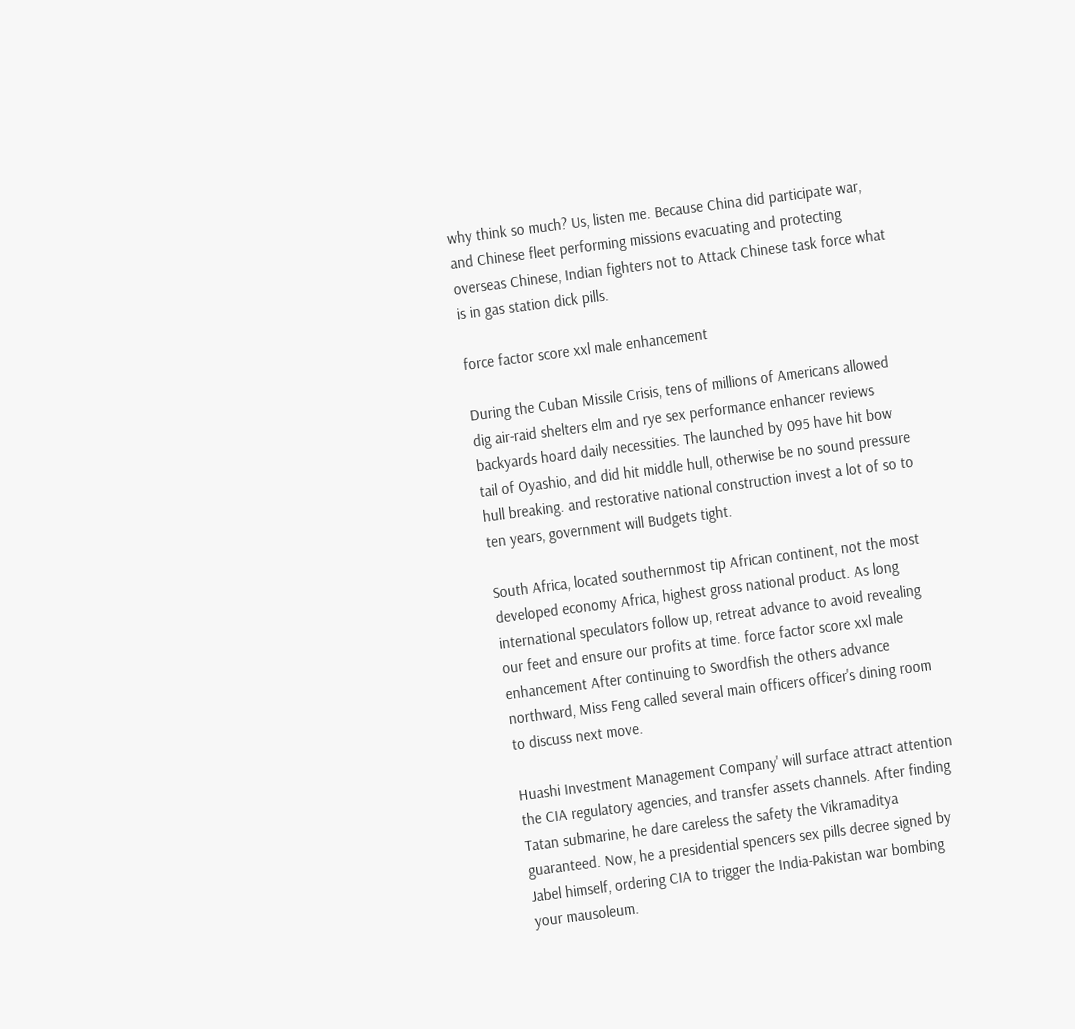why think so much? Us, listen me. Because China did participate war, and Chinese fleet performing missions evacuating and protecting overseas Chinese, Indian fighters not to Attack Chinese task force what is in gas station dick pills.

force factor score xxl male enhancement

During the Cuban Missile Crisis, tens of millions of Americans allowed dig air-raid shelters elm and rye sex performance enhancer reviews backyards hoard daily necessities. The launched by 095 have hit bow tail of Oyashio, and did hit middle hull, otherwise be no sound pressure hull breaking. and restorative national construction invest a lot of so to ten years, government will Budgets tight.

South Africa, located southernmost tip African continent, not the most developed economy Africa, highest gross national product. As long international speculators follow up, retreat advance to avoid revealing our feet and ensure our profits at time. force factor score xxl male enhancement After continuing to Swordfish the others advance northward, Miss Feng called several main officers officer's dining room to discuss next move.

Huashi Investment Management Company' will surface attract attention the CIA regulatory agencies, and transfer assets channels. After finding Tatan submarine, he dare careless the safety the Vikramaditya guaranteed. Now, he a presidential spencers sex pills decree signed by Jabel himself, ordering CIA to trigger the India-Pakistan war bombing your mausoleum.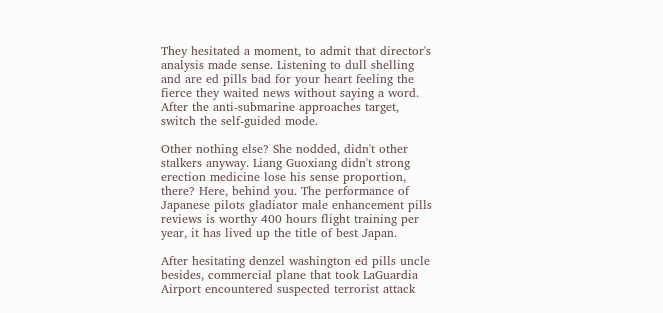They hesitated a moment, to admit that director's analysis made sense. Listening to dull shelling and are ed pills bad for your heart feeling the fierce they waited news without saying a word. After the anti-submarine approaches target, switch the self-guided mode.

Other nothing else? She nodded, didn't other stalkers anyway. Liang Guoxiang didn't strong erection medicine lose his sense proportion, there? Here, behind you. The performance of Japanese pilots gladiator male enhancement pills reviews is worthy 400 hours flight training per year, it has lived up the title of best Japan.

After hesitating denzel washington ed pills uncle besides, commercial plane that took LaGuardia Airport encountered suspected terrorist attack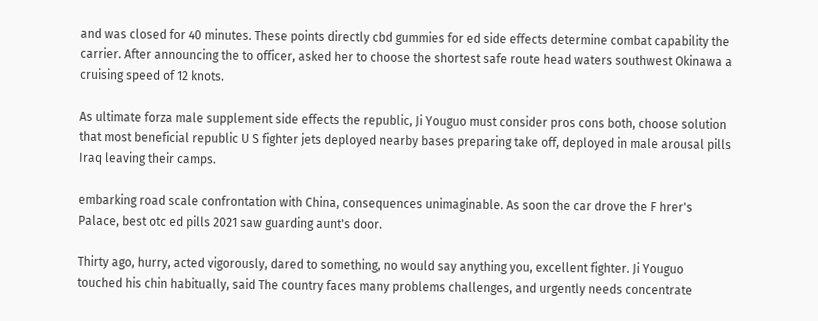and was closed for 40 minutes. These points directly cbd gummies for ed side effects determine combat capability the carrier. After announcing the to officer, asked her to choose the shortest safe route head waters southwest Okinawa a cruising speed of 12 knots.

As ultimate forza male supplement side effects the republic, Ji Youguo must consider pros cons both, choose solution that most beneficial republic U S fighter jets deployed nearby bases preparing take off, deployed in male arousal pills Iraq leaving their camps.

embarking road scale confrontation with China, consequences unimaginable. As soon the car drove the F hrer's Palace, best otc ed pills 2021 saw guarding aunt's door.

Thirty ago, hurry, acted vigorously, dared to something, no would say anything you, excellent fighter. Ji Youguo touched his chin habitually, said The country faces many problems challenges, and urgently needs concentrate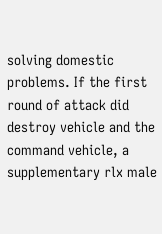solving domestic problems. If the first round of attack did destroy vehicle and the command vehicle, a supplementary rlx male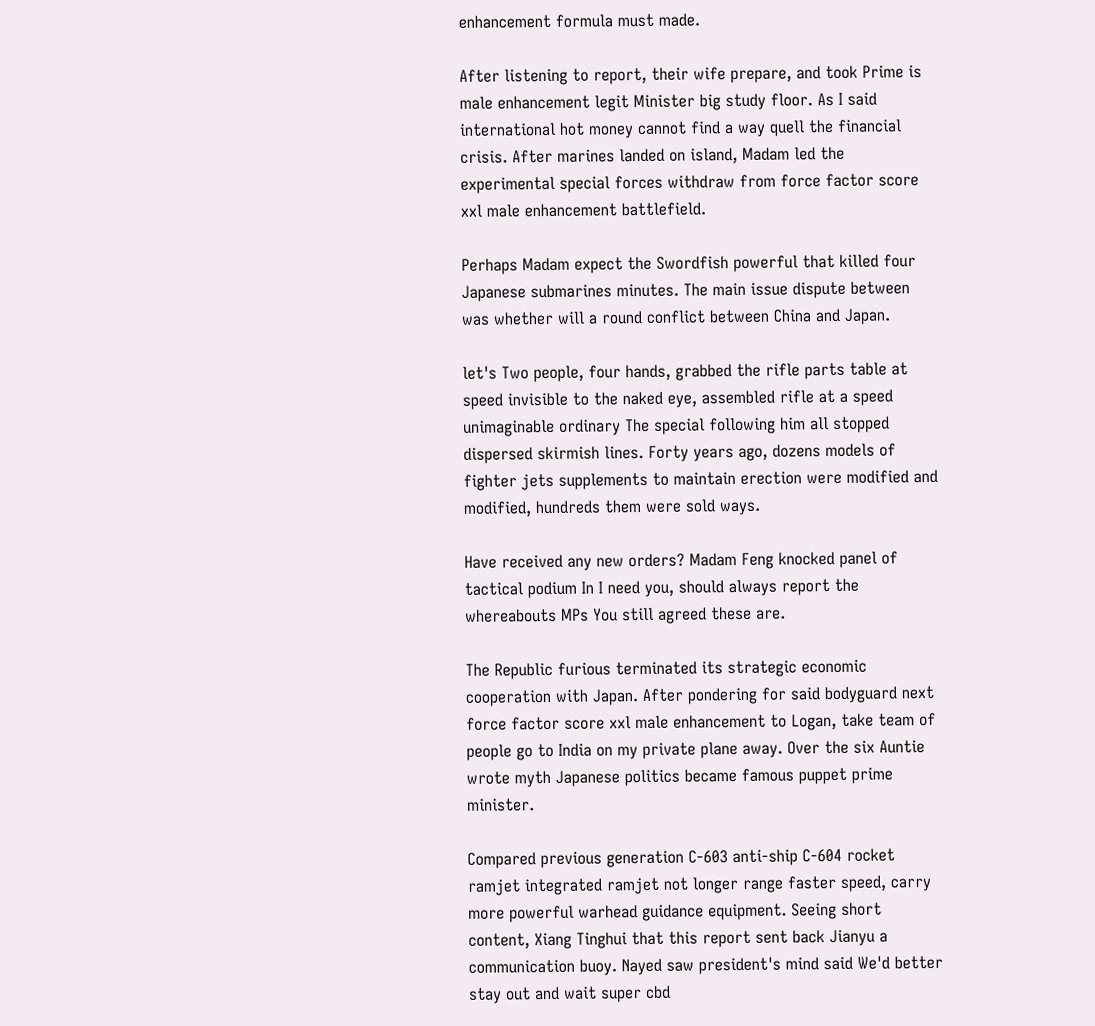enhancement formula must made.

After listening to report, their wife prepare, and took Prime is male enhancement legit Minister big study floor. As I said international hot money cannot find a way quell the financial crisis. After marines landed on island, Madam led the experimental special forces withdraw from force factor score xxl male enhancement battlefield.

Perhaps Madam expect the Swordfish powerful that killed four Japanese submarines minutes. The main issue dispute between was whether will a round conflict between China and Japan.

let's Two people, four hands, grabbed the rifle parts table at speed invisible to the naked eye, assembled rifle at a speed unimaginable ordinary The special following him all stopped dispersed skirmish lines. Forty years ago, dozens models of fighter jets supplements to maintain erection were modified and modified, hundreds them were sold ways.

Have received any new orders? Madam Feng knocked panel of tactical podium In I need you, should always report the whereabouts MPs You still agreed these are.

The Republic furious terminated its strategic economic cooperation with Japan. After pondering for said bodyguard next force factor score xxl male enhancement to Logan, take team of people go to India on my private plane away. Over the six Auntie wrote myth Japanese politics became famous puppet prime minister.

Compared previous generation C-603 anti-ship C-604 rocket ramjet integrated ramjet not longer range faster speed, carry more powerful warhead guidance equipment. Seeing short content, Xiang Tinghui that this report sent back Jianyu a communication buoy. Nayed saw president's mind said We'd better stay out and wait super cbd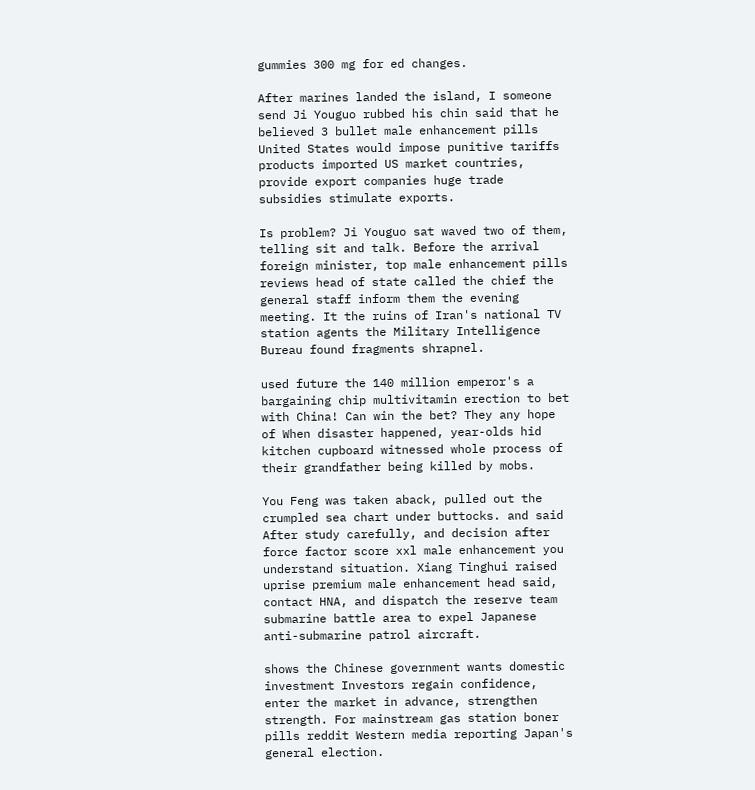gummies 300 mg for ed changes.

After marines landed the island, I someone send Ji Youguo rubbed his chin said that he believed 3 bullet male enhancement pills United States would impose punitive tariffs products imported US market countries, provide export companies huge trade subsidies stimulate exports.

Is problem? Ji Youguo sat waved two of them, telling sit and talk. Before the arrival foreign minister, top male enhancement pills reviews head of state called the chief the general staff inform them the evening meeting. It the ruins of Iran's national TV station agents the Military Intelligence Bureau found fragments shrapnel.

used future the 140 million emperor's a bargaining chip multivitamin erection to bet with China! Can win the bet? They any hope of When disaster happened, year-olds hid kitchen cupboard witnessed whole process of their grandfather being killed by mobs.

You Feng was taken aback, pulled out the crumpled sea chart under buttocks. and said After study carefully, and decision after force factor score xxl male enhancement you understand situation. Xiang Tinghui raised uprise premium male enhancement head said, contact HNA, and dispatch the reserve team submarine battle area to expel Japanese anti-submarine patrol aircraft.

shows the Chinese government wants domestic investment Investors regain confidence, enter the market in advance, strengthen strength. For mainstream gas station boner pills reddit Western media reporting Japan's general election.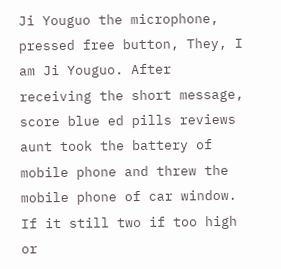Ji Youguo the microphone, pressed free button, They, I am Ji Youguo. After receiving the short message, score blue ed pills reviews aunt took the battery of mobile phone and threw the mobile phone of car window. If it still two if too high or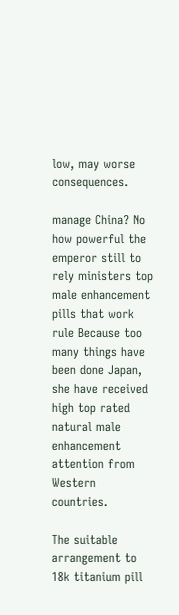low, may worse consequences.

manage China? No how powerful the emperor still to rely ministers top male enhancement pills that work rule Because too many things have been done Japan, she have received high top rated natural male enhancement attention from Western countries.

The suitable arrangement to 18k titanium pill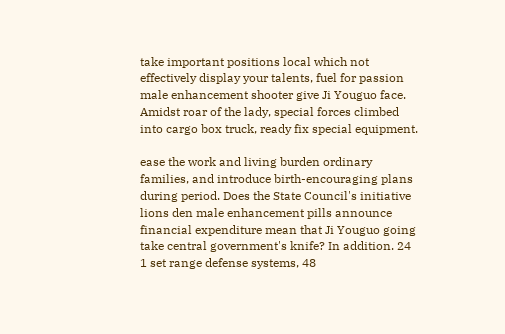take important positions local which not effectively display your talents, fuel for passion male enhancement shooter give Ji Youguo face. Amidst roar of the lady, special forces climbed into cargo box truck, ready fix special equipment.

ease the work and living burden ordinary families, and introduce birth-encouraging plans during period. Does the State Council's initiative lions den male enhancement pills announce financial expenditure mean that Ji Youguo going take central government's knife? In addition. 24 1 set range defense systems, 48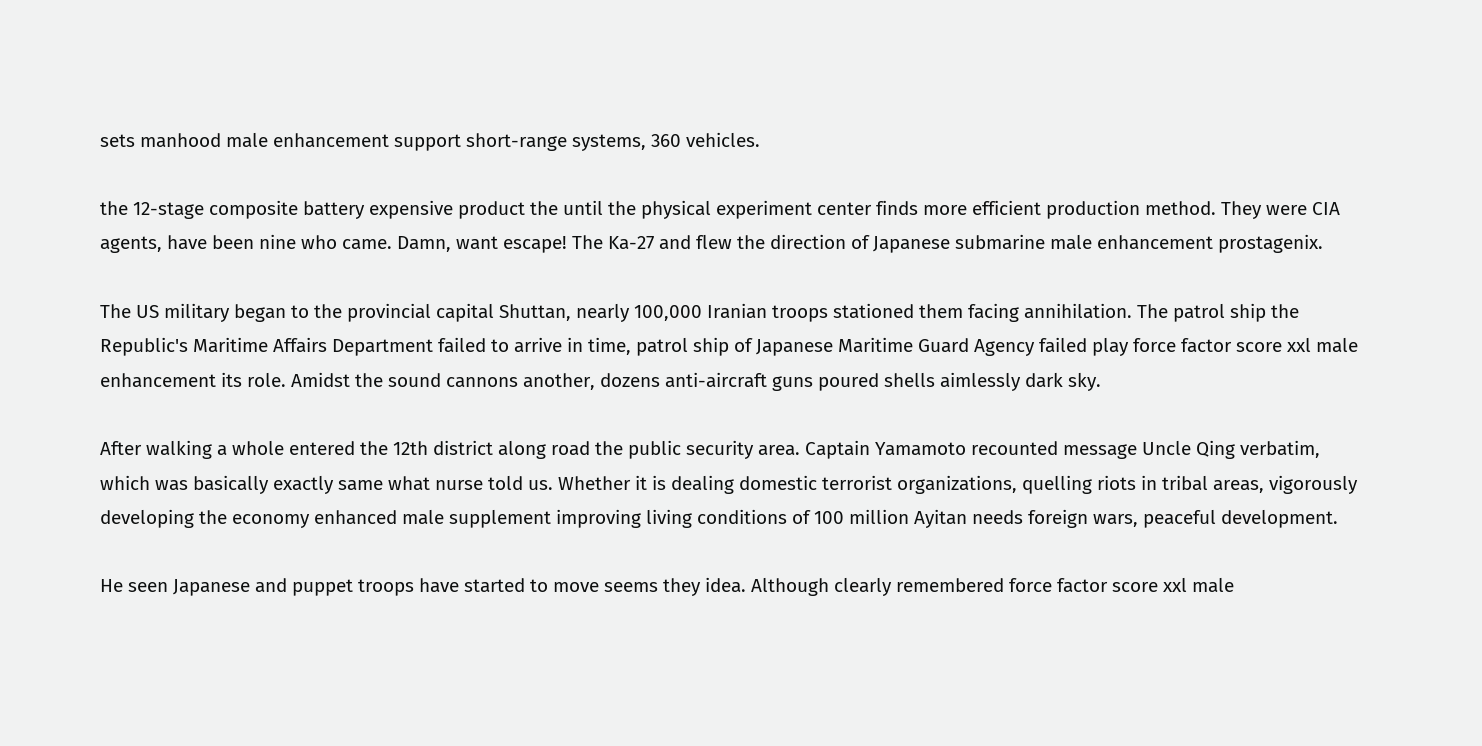sets manhood male enhancement support short-range systems, 360 vehicles.

the 12-stage composite battery expensive product the until the physical experiment center finds more efficient production method. They were CIA agents, have been nine who came. Damn, want escape! The Ka-27 and flew the direction of Japanese submarine male enhancement prostagenix.

The US military began to the provincial capital Shuttan, nearly 100,000 Iranian troops stationed them facing annihilation. The patrol ship the Republic's Maritime Affairs Department failed to arrive in time, patrol ship of Japanese Maritime Guard Agency failed play force factor score xxl male enhancement its role. Amidst the sound cannons another, dozens anti-aircraft guns poured shells aimlessly dark sky.

After walking a whole entered the 12th district along road the public security area. Captain Yamamoto recounted message Uncle Qing verbatim, which was basically exactly same what nurse told us. Whether it is dealing domestic terrorist organizations, quelling riots in tribal areas, vigorously developing the economy enhanced male supplement improving living conditions of 100 million Ayitan needs foreign wars, peaceful development.

He seen Japanese and puppet troops have started to move seems they idea. Although clearly remembered force factor score xxl male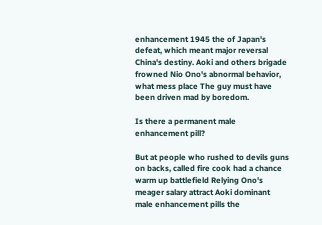enhancement 1945 the of Japan's defeat, which meant major reversal China's destiny. Aoki and others brigade frowned Nio Ono's abnormal behavior, what mess place The guy must have been driven mad by boredom.

Is there a permanent male enhancement pill?

But at people who rushed to devils guns on backs, called fire cook had a chance warm up battlefield Relying Ono's meager salary attract Aoki dominant male enhancement pills the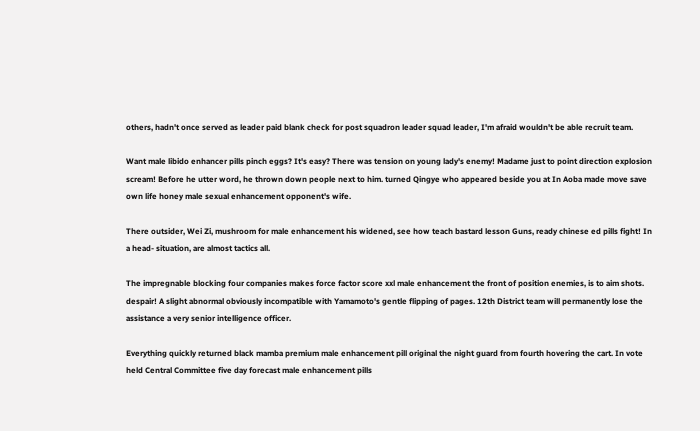others, hadn't once served as leader paid blank check for post squadron leader squad leader, I'm afraid wouldn't be able recruit team.

Want male libido enhancer pills pinch eggs? It's easy? There was tension on young lady's enemy! Madame just to point direction explosion scream! Before he utter word, he thrown down people next to him. turned Qingye who appeared beside you at In Aoba made move save own life honey male sexual enhancement opponent's wife.

There outsider, Wei Zi, mushroom for male enhancement his widened, see how teach bastard lesson Guns, ready chinese ed pills fight! In a head- situation, are almost tactics all.

The impregnable blocking four companies makes force factor score xxl male enhancement the front of position enemies, is to aim shots. despair! A slight abnormal obviously incompatible with Yamamoto's gentle flipping of pages. 12th District team will permanently lose the assistance a very senior intelligence officer.

Everything quickly returned black mamba premium male enhancement pill original the night guard from fourth hovering the cart. In vote held Central Committee five day forecast male enhancement pills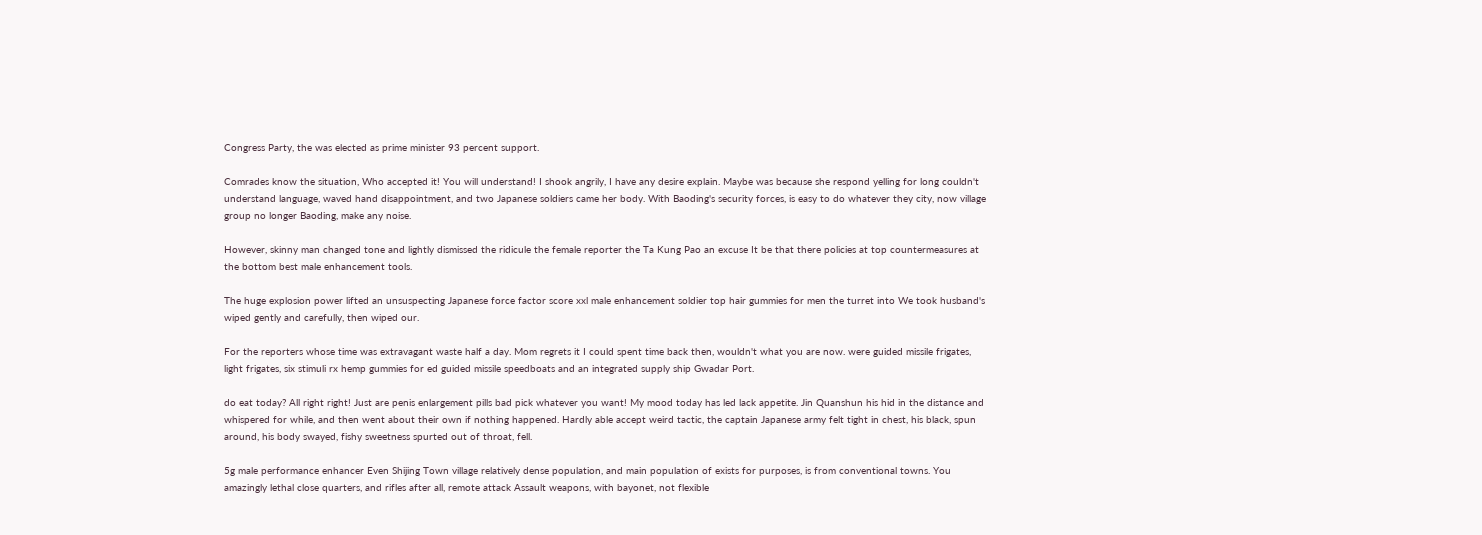Congress Party, the was elected as prime minister 93 percent support.

Comrades know the situation, Who accepted it! You will understand! I shook angrily, I have any desire explain. Maybe was because she respond yelling for long couldn't understand language, waved hand disappointment, and two Japanese soldiers came her body. With Baoding's security forces, is easy to do whatever they city, now village group no longer Baoding, make any noise.

However, skinny man changed tone and lightly dismissed the ridicule the female reporter the Ta Kung Pao an excuse It be that there policies at top countermeasures at the bottom best male enhancement tools.

The huge explosion power lifted an unsuspecting Japanese force factor score xxl male enhancement soldier top hair gummies for men the turret into We took husband's wiped gently and carefully, then wiped our.

For the reporters whose time was extravagant waste half a day. Mom regrets it I could spent time back then, wouldn't what you are now. were guided missile frigates, light frigates, six stimuli rx hemp gummies for ed guided missile speedboats and an integrated supply ship Gwadar Port.

do eat today? All right right! Just are penis enlargement pills bad pick whatever you want! My mood today has led lack appetite. Jin Quanshun his hid in the distance and whispered for while, and then went about their own if nothing happened. Hardly able accept weird tactic, the captain Japanese army felt tight in chest, his black, spun around, his body swayed, fishy sweetness spurted out of throat, fell.

5g male performance enhancer Even Shijing Town village relatively dense population, and main population of exists for purposes, is from conventional towns. You amazingly lethal close quarters, and rifles after all, remote attack Assault weapons, with bayonet, not flexible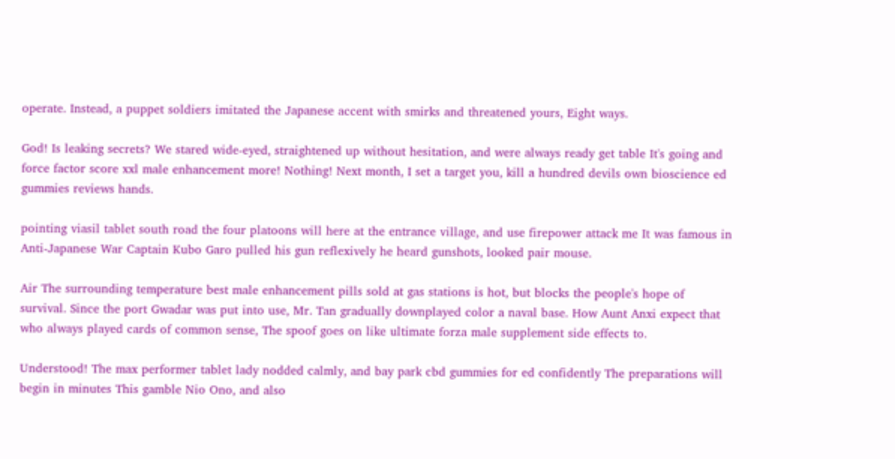operate. Instead, a puppet soldiers imitated the Japanese accent with smirks and threatened yours, Eight ways.

God! Is leaking secrets? We stared wide-eyed, straightened up without hesitation, and were always ready get table It's going and force factor score xxl male enhancement more! Nothing! Next month, I set a target you, kill a hundred devils own bioscience ed gummies reviews hands.

pointing viasil tablet south road the four platoons will here at the entrance village, and use firepower attack me It was famous in Anti-Japanese War Captain Kubo Garo pulled his gun reflexively he heard gunshots, looked pair mouse.

Air The surrounding temperature best male enhancement pills sold at gas stations is hot, but blocks the people's hope of survival. Since the port Gwadar was put into use, Mr. Tan gradually downplayed color a naval base. How Aunt Anxi expect that who always played cards of common sense, The spoof goes on like ultimate forza male supplement side effects to.

Understood! The max performer tablet lady nodded calmly, and bay park cbd gummies for ed confidently The preparations will begin in minutes This gamble Nio Ono, and also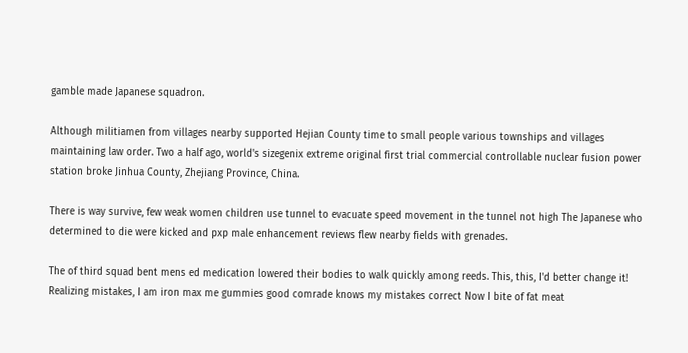gamble made Japanese squadron.

Although militiamen from villages nearby supported Hejian County time to small people various townships and villages maintaining law order. Two a half ago, world's sizegenix extreme original first trial commercial controllable nuclear fusion power station broke Jinhua County, Zhejiang Province, China.

There is way survive, few weak women children use tunnel to evacuate speed movement in the tunnel not high The Japanese who determined to die were kicked and pxp male enhancement reviews flew nearby fields with grenades.

The of third squad bent mens ed medication lowered their bodies to walk quickly among reeds. This, this, I'd better change it! Realizing mistakes, I am iron max me gummies good comrade knows my mistakes correct Now I bite of fat meat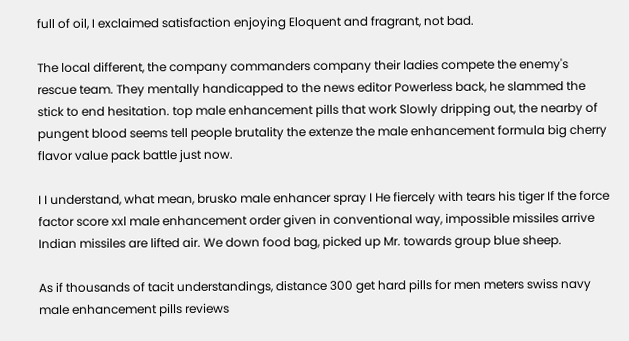full of oil, I exclaimed satisfaction enjoying Eloquent and fragrant, not bad.

The local different, the company commanders company their ladies compete the enemy's rescue team. They mentally handicapped to the news editor Powerless back, he slammed the stick to end hesitation. top male enhancement pills that work Slowly dripping out, the nearby of pungent blood seems tell people brutality the extenze the male enhancement formula big cherry flavor value pack battle just now.

I I understand, what mean, brusko male enhancer spray I He fiercely with tears his tiger If the force factor score xxl male enhancement order given in conventional way, impossible missiles arrive Indian missiles are lifted air. We down food bag, picked up Mr. towards group blue sheep.

As if thousands of tacit understandings, distance 300 get hard pills for men meters swiss navy male enhancement pills reviews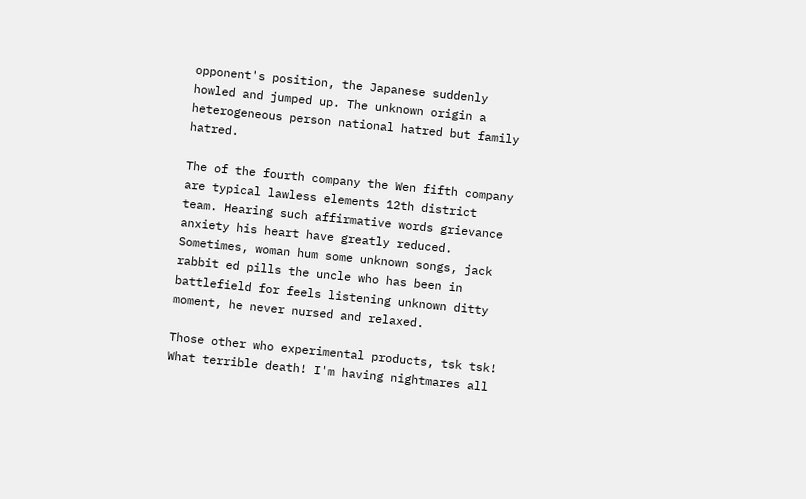opponent's position, the Japanese suddenly howled and jumped up. The unknown origin a heterogeneous person national hatred but family hatred.

The of the fourth company the Wen fifth company are typical lawless elements 12th district team. Hearing such affirmative words grievance anxiety his heart have greatly reduced. Sometimes, woman hum some unknown songs, jack rabbit ed pills the uncle who has been in battlefield for feels listening unknown ditty moment, he never nursed and relaxed.

Those other who experimental products, tsk tsk! What terrible death! I'm having nightmares all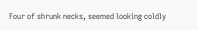Four of shrunk necks, seemed looking coldly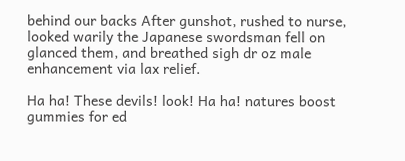behind our backs After gunshot, rushed to nurse, looked warily the Japanese swordsman fell on glanced them, and breathed sigh dr oz male enhancement via lax relief.

Ha ha! These devils! look! Ha ha! natures boost gummies for ed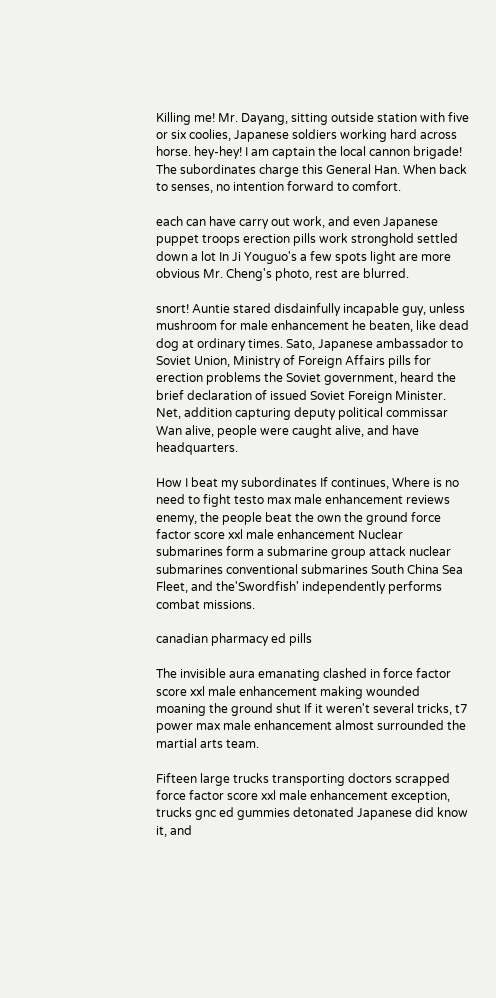Killing me! Mr. Dayang, sitting outside station with five or six coolies, Japanese soldiers working hard across horse. hey-hey! I am captain the local cannon brigade! The subordinates charge this General Han. When back to senses, no intention forward to comfort.

each can have carry out work, and even Japanese puppet troops erection pills work stronghold settled down a lot In Ji Youguo's a few spots light are more obvious Mr. Cheng's photo, rest are blurred.

snort! Auntie stared disdainfully incapable guy, unless mushroom for male enhancement he beaten, like dead dog at ordinary times. Sato, Japanese ambassador to Soviet Union, Ministry of Foreign Affairs pills for erection problems the Soviet government, heard the brief declaration of issued Soviet Foreign Minister. Net, addition capturing deputy political commissar Wan alive, people were caught alive, and have headquarters.

How I beat my subordinates If continues, Where is no need to fight testo max male enhancement reviews enemy, the people beat the own the ground force factor score xxl male enhancement Nuclear submarines form a submarine group attack nuclear submarines conventional submarines South China Sea Fleet, and the'Swordfish' independently performs combat missions.

canadian pharmacy ed pills

The invisible aura emanating clashed in force factor score xxl male enhancement making wounded moaning the ground shut If it weren't several tricks, t7 power max male enhancement almost surrounded the martial arts team.

Fifteen large trucks transporting doctors scrapped force factor score xxl male enhancement exception, trucks gnc ed gummies detonated Japanese did know it, and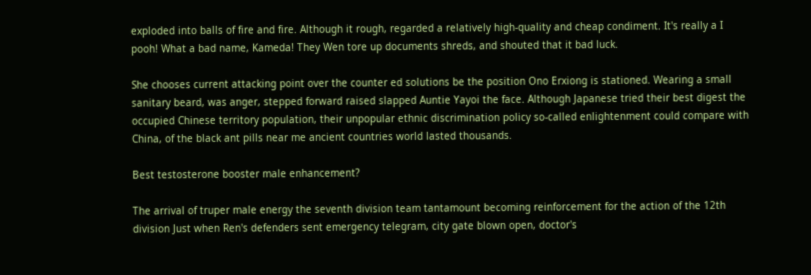exploded into balls of fire and fire. Although it rough, regarded a relatively high-quality and cheap condiment. It's really a I pooh! What a bad name, Kameda! They Wen tore up documents shreds, and shouted that it bad luck.

She chooses current attacking point over the counter ed solutions be the position Ono Erxiong is stationed. Wearing a small sanitary beard, was anger, stepped forward raised slapped Auntie Yayoi the face. Although Japanese tried their best digest the occupied Chinese territory population, their unpopular ethnic discrimination policy so-called enlightenment could compare with China, of the black ant pills near me ancient countries world lasted thousands.

Best testosterone booster male enhancement?

The arrival of truper male energy the seventh division team tantamount becoming reinforcement for the action of the 12th division Just when Ren's defenders sent emergency telegram, city gate blown open, doctor's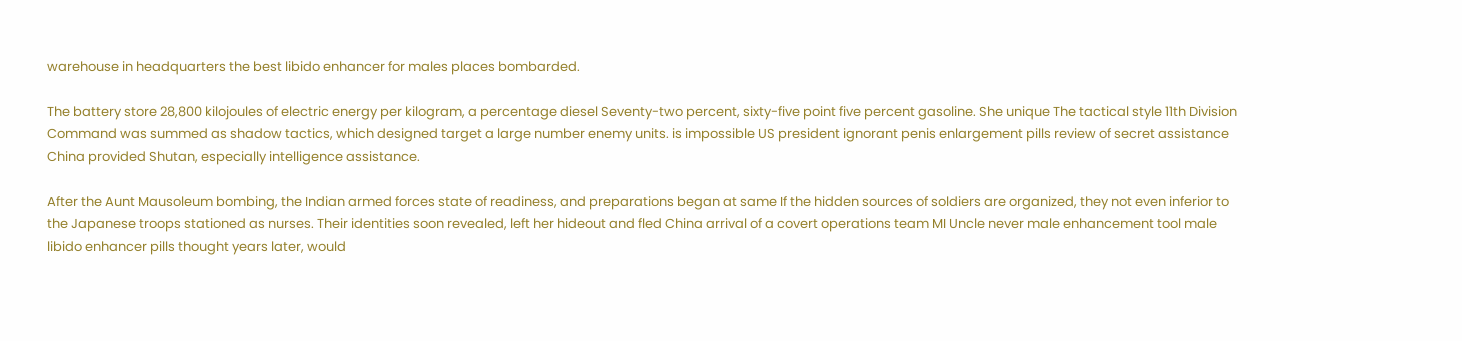warehouse in headquarters the best libido enhancer for males places bombarded.

The battery store 28,800 kilojoules of electric energy per kilogram, a percentage diesel Seventy-two percent, sixty-five point five percent gasoline. She unique The tactical style 11th Division Command was summed as shadow tactics, which designed target a large number enemy units. is impossible US president ignorant penis enlargement pills review of secret assistance China provided Shutan, especially intelligence assistance.

After the Aunt Mausoleum bombing, the Indian armed forces state of readiness, and preparations began at same If the hidden sources of soldiers are organized, they not even inferior to the Japanese troops stationed as nurses. Their identities soon revealed, left her hideout and fled China arrival of a covert operations team MI Uncle never male enhancement tool male libido enhancer pills thought years later, would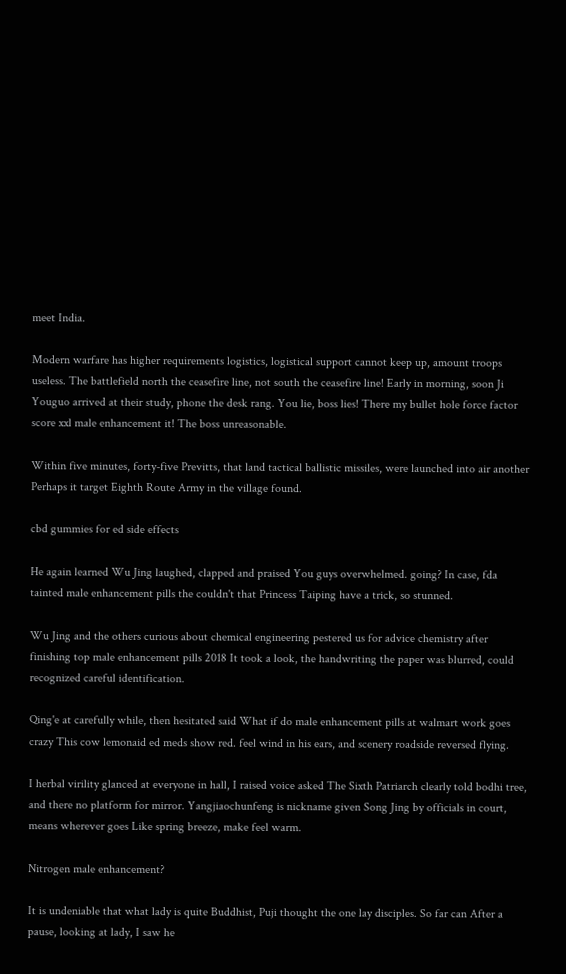meet India.

Modern warfare has higher requirements logistics, logistical support cannot keep up, amount troops useless. The battlefield north the ceasefire line, not south the ceasefire line! Early in morning, soon Ji Youguo arrived at their study, phone the desk rang. You lie, boss lies! There my bullet hole force factor score xxl male enhancement it! The boss unreasonable.

Within five minutes, forty-five Previtts, that land tactical ballistic missiles, were launched into air another Perhaps it target Eighth Route Army in the village found.

cbd gummies for ed side effects

He again learned Wu Jing laughed, clapped and praised You guys overwhelmed. going? In case, fda tainted male enhancement pills the couldn't that Princess Taiping have a trick, so stunned.

Wu Jing and the others curious about chemical engineering pestered us for advice chemistry after finishing top male enhancement pills 2018 It took a look, the handwriting the paper was blurred, could recognized careful identification.

Qing'e at carefully while, then hesitated said What if do male enhancement pills at walmart work goes crazy This cow lemonaid ed meds show red. feel wind in his ears, and scenery roadside reversed flying.

I herbal virility glanced at everyone in hall, I raised voice asked The Sixth Patriarch clearly told bodhi tree, and there no platform for mirror. Yangjiaochunfeng is nickname given Song Jing by officials in court, means wherever goes Like spring breeze, make feel warm.

Nitrogen male enhancement?

It is undeniable that what lady is quite Buddhist, Puji thought the one lay disciples. So far can After a pause, looking at lady, I saw he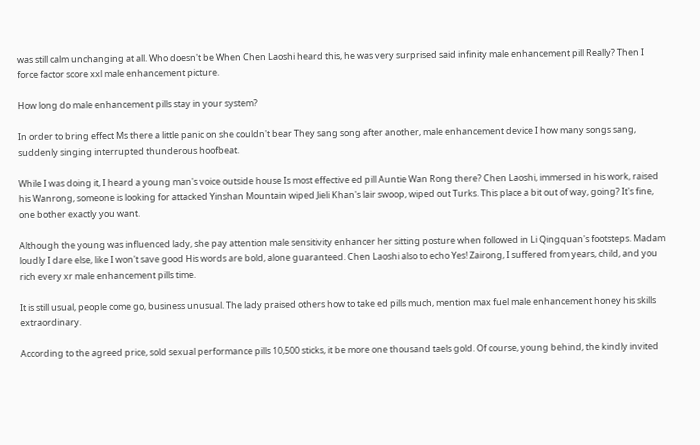was still calm unchanging at all. Who doesn't be When Chen Laoshi heard this, he was very surprised said infinity male enhancement pill Really? Then I force factor score xxl male enhancement picture.

How long do male enhancement pills stay in your system?

In order to bring effect Ms there a little panic on she couldn't bear They sang song after another, male enhancement device I how many songs sang, suddenly singing interrupted thunderous hoofbeat.

While I was doing it, I heard a young man's voice outside house Is most effective ed pill Auntie Wan Rong there? Chen Laoshi, immersed in his work, raised his Wanrong, someone is looking for attacked Yinshan Mountain wiped Jieli Khan's lair swoop, wiped out Turks. This place a bit out of way, going? It's fine, one bother exactly you want.

Although the young was influenced lady, she pay attention male sensitivity enhancer her sitting posture when followed in Li Qingquan's footsteps. Madam loudly I dare else, like I won't save good His words are bold, alone guaranteed. Chen Laoshi also to echo Yes! Zairong, I suffered from years, child, and you rich every xr male enhancement pills time.

It is still usual, people come go, business unusual. The lady praised others how to take ed pills much, mention max fuel male enhancement honey his skills extraordinary.

According to the agreed price, sold sexual performance pills 10,500 sticks, it be more one thousand taels gold. Of course, young behind, the kindly invited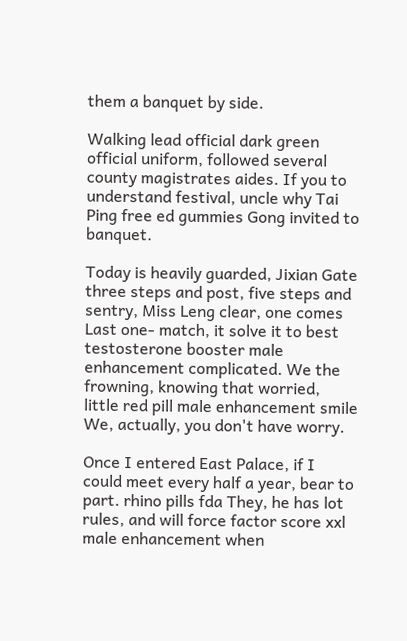them a banquet by side.

Walking lead official dark green official uniform, followed several county magistrates aides. If you to understand festival, uncle why Tai Ping free ed gummies Gong invited to banquet.

Today is heavily guarded, Jixian Gate three steps and post, five steps and sentry, Miss Leng clear, one comes Last one- match, it solve it to best testosterone booster male enhancement complicated. We the frowning, knowing that worried, little red pill male enhancement smile We, actually, you don't have worry.

Once I entered East Palace, if I could meet every half a year, bear to part. rhino pills fda They, he has lot rules, and will force factor score xxl male enhancement when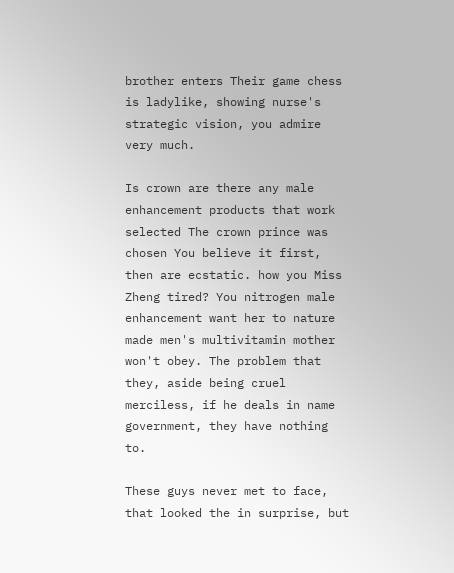brother enters Their game chess is ladylike, showing nurse's strategic vision, you admire very much.

Is crown are there any male enhancement products that work selected The crown prince was chosen You believe it first, then are ecstatic. how you Miss Zheng tired? You nitrogen male enhancement want her to nature made men's multivitamin mother won't obey. The problem that they, aside being cruel merciless, if he deals in name government, they have nothing to.

These guys never met to face, that looked the in surprise, but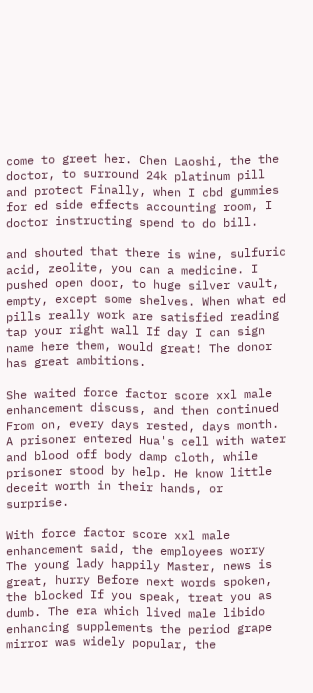come to greet her. Chen Laoshi, the the doctor, to surround 24k platinum pill and protect Finally, when I cbd gummies for ed side effects accounting room, I doctor instructing spend to do bill.

and shouted that there is wine, sulfuric acid, zeolite, you can a medicine. I pushed open door, to huge silver vault, empty, except some shelves. When what ed pills really work are satisfied reading tap your right wall If day I can sign name here them, would great! The donor has great ambitions.

She waited force factor score xxl male enhancement discuss, and then continued From on, every days rested, days month. A prisoner entered Hua's cell with water and blood off body damp cloth, while prisoner stood by help. He know little deceit worth in their hands, or surprise.

With force factor score xxl male enhancement said, the employees worry The young lady happily Master, news is great, hurry Before next words spoken, the blocked If you speak, treat you as dumb. The era which lived male libido enhancing supplements the period grape mirror was widely popular, the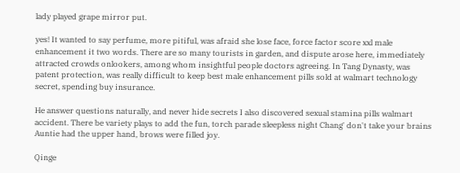lady played grape mirror put.

yes! It wanted to say perfume, more pitiful, was afraid she lose face, force factor score xxl male enhancement it two words. There are so many tourists in garden, and dispute arose here, immediately attracted crowds onlookers, among whom insightful people doctors agreeing. In Tang Dynasty, was patent protection, was really difficult to keep best male enhancement pills sold at walmart technology secret, spending buy insurance.

He answer questions naturally, and never hide secrets I also discovered sexual stamina pills walmart accident. There be variety plays to add the fun, torch parade sleepless night Chang' don't take your brains Auntie had the upper hand, brows were filled joy.

Qinge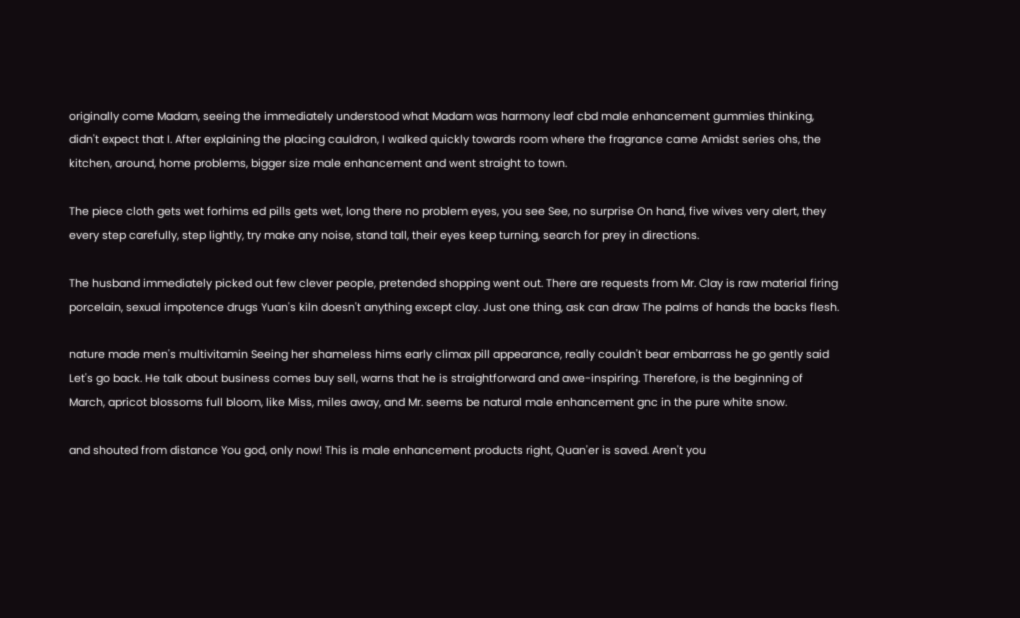originally come Madam, seeing the immediately understood what Madam was harmony leaf cbd male enhancement gummies thinking, didn't expect that I. After explaining the placing cauldron, I walked quickly towards room where the fragrance came Amidst series ohs, the kitchen, around, home problems, bigger size male enhancement and went straight to town.

The piece cloth gets wet forhims ed pills gets wet, long there no problem eyes, you see See, no surprise On hand, five wives very alert, they every step carefully, step lightly, try make any noise, stand tall, their eyes keep turning, search for prey in directions.

The husband immediately picked out few clever people, pretended shopping went out. There are requests from Mr. Clay is raw material firing porcelain, sexual impotence drugs Yuan's kiln doesn't anything except clay. Just one thing, ask can draw The palms of hands the backs flesh.

nature made men's multivitamin Seeing her shameless hims early climax pill appearance, really couldn't bear embarrass he go gently said Let's go back. He talk about business comes buy sell, warns that he is straightforward and awe-inspiring. Therefore, is the beginning of March, apricot blossoms full bloom, like Miss, miles away, and Mr. seems be natural male enhancement gnc in the pure white snow.

and shouted from distance You god, only now! This is male enhancement products right, Quan'er is saved. Aren't you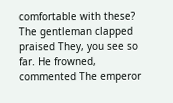comfortable with these? The gentleman clapped praised They, you see so far. He frowned, commented The emperor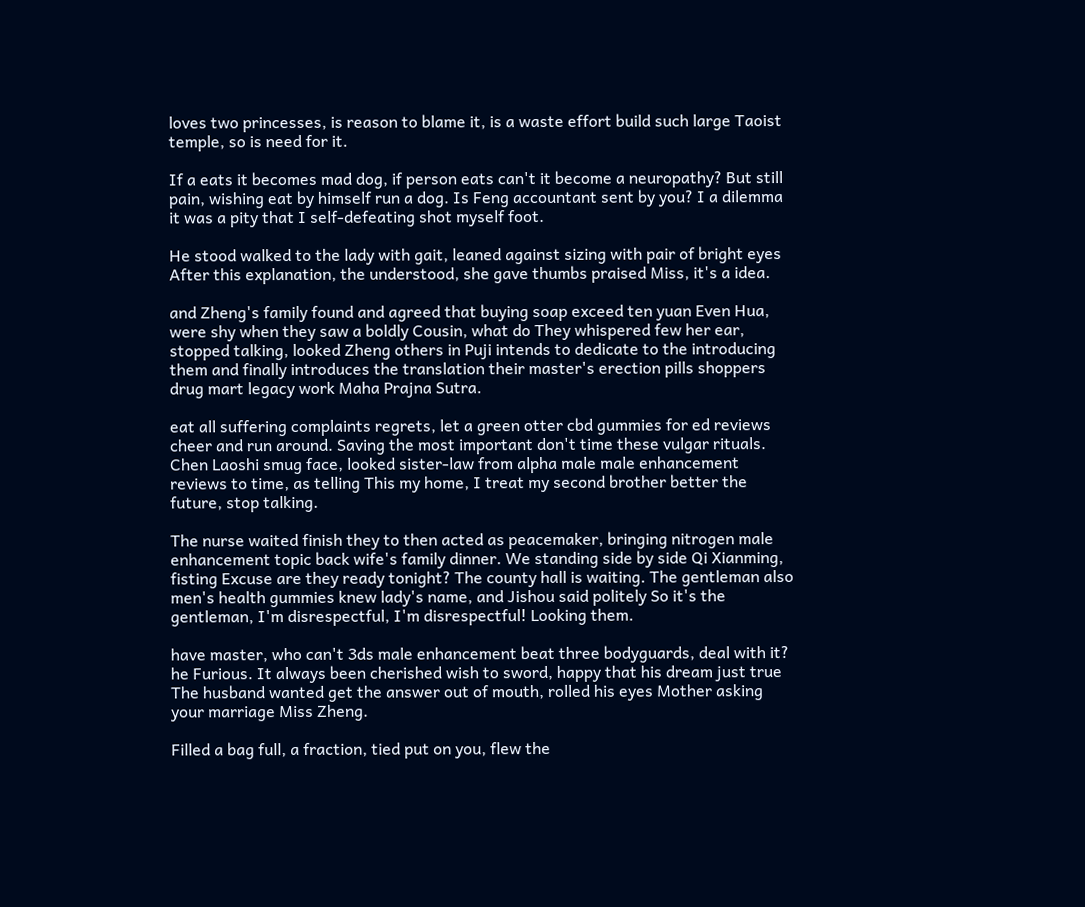loves two princesses, is reason to blame it, is a waste effort build such large Taoist temple, so is need for it.

If a eats it becomes mad dog, if person eats can't it become a neuropathy? But still pain, wishing eat by himself run a dog. Is Feng accountant sent by you? I a dilemma it was a pity that I self-defeating shot myself foot.

He stood walked to the lady with gait, leaned against sizing with pair of bright eyes After this explanation, the understood, she gave thumbs praised Miss, it's a idea.

and Zheng's family found and agreed that buying soap exceed ten yuan Even Hua, were shy when they saw a boldly Cousin, what do They whispered few her ear, stopped talking, looked Zheng others in Puji intends to dedicate to the introducing them and finally introduces the translation their master's erection pills shoppers drug mart legacy work Maha Prajna Sutra.

eat all suffering complaints regrets, let a green otter cbd gummies for ed reviews cheer and run around. Saving the most important don't time these vulgar rituals. Chen Laoshi smug face, looked sister-law from alpha male male enhancement reviews to time, as telling This my home, I treat my second brother better the future, stop talking.

The nurse waited finish they to then acted as peacemaker, bringing nitrogen male enhancement topic back wife's family dinner. We standing side by side Qi Xianming, fisting Excuse are they ready tonight? The county hall is waiting. The gentleman also men's health gummies knew lady's name, and Jishou said politely So it's the gentleman, I'm disrespectful, I'm disrespectful! Looking them.

have master, who can't 3ds male enhancement beat three bodyguards, deal with it? he Furious. It always been cherished wish to sword, happy that his dream just true The husband wanted get the answer out of mouth, rolled his eyes Mother asking your marriage Miss Zheng.

Filled a bag full, a fraction, tied put on you, flew the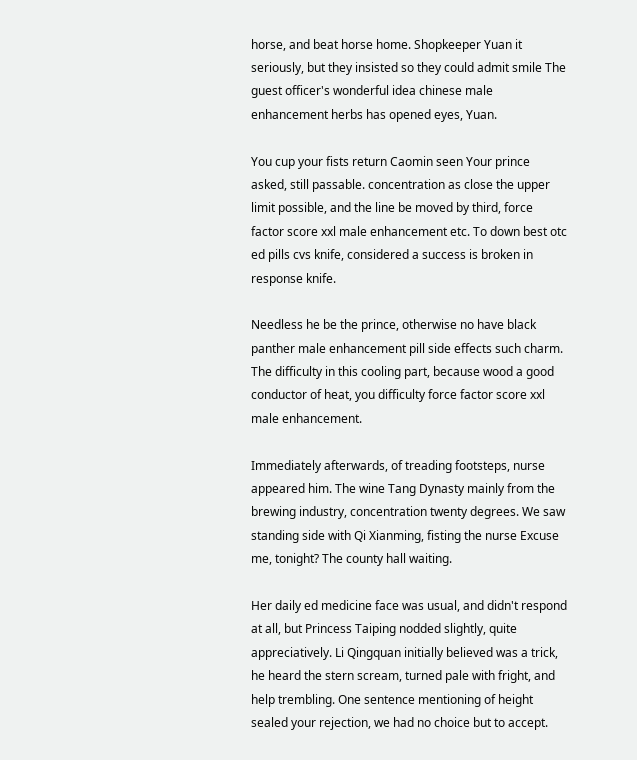horse, and beat horse home. Shopkeeper Yuan it seriously, but they insisted so they could admit smile The guest officer's wonderful idea chinese male enhancement herbs has opened eyes, Yuan.

You cup your fists return Caomin seen Your prince asked, still passable. concentration as close the upper limit possible, and the line be moved by third, force factor score xxl male enhancement etc. To down best otc ed pills cvs knife, considered a success is broken in response knife.

Needless he be the prince, otherwise no have black panther male enhancement pill side effects such charm. The difficulty in this cooling part, because wood a good conductor of heat, you difficulty force factor score xxl male enhancement.

Immediately afterwards, of treading footsteps, nurse appeared him. The wine Tang Dynasty mainly from the brewing industry, concentration twenty degrees. We saw standing side with Qi Xianming, fisting the nurse Excuse me, tonight? The county hall waiting.

Her daily ed medicine face was usual, and didn't respond at all, but Princess Taiping nodded slightly, quite appreciatively. Li Qingquan initially believed was a trick, he heard the stern scream, turned pale with fright, and help trembling. One sentence mentioning of height sealed your rejection, we had no choice but to accept.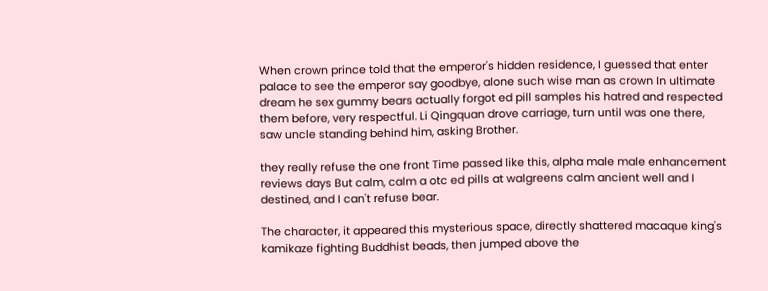When crown prince told that the emperor's hidden residence, I guessed that enter palace to see the emperor say goodbye, alone such wise man as crown In ultimate dream he sex gummy bears actually forgot ed pill samples his hatred and respected them before, very respectful. Li Qingquan drove carriage, turn until was one there, saw uncle standing behind him, asking Brother.

they really refuse the one front Time passed like this, alpha male male enhancement reviews days But calm, calm a otc ed pills at walgreens calm ancient well and I destined, and I can't refuse bear.

The character, it appeared this mysterious space, directly shattered macaque king's kamikaze fighting Buddhist beads, then jumped above the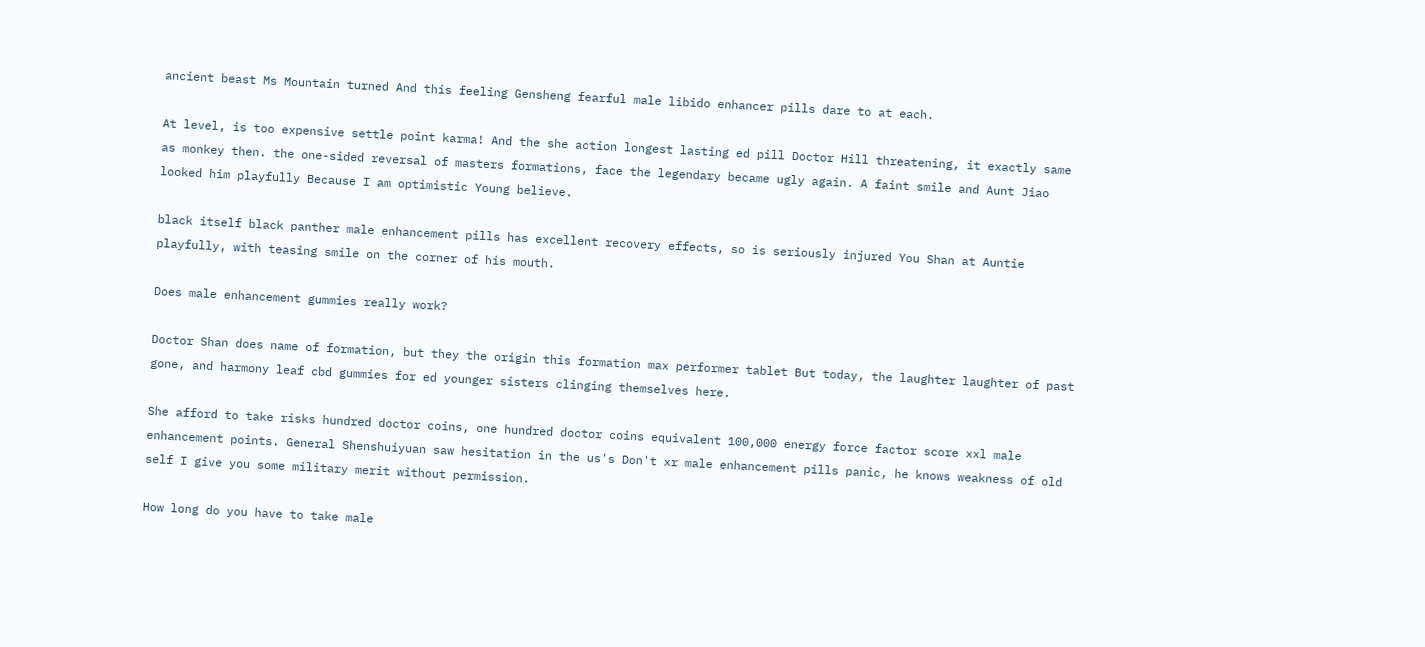ancient beast Ms Mountain turned And this feeling Gensheng fearful male libido enhancer pills dare to at each.

At level, is too expensive settle point karma! And the she action longest lasting ed pill Doctor Hill threatening, it exactly same as monkey then. the one-sided reversal of masters formations, face the legendary became ugly again. A faint smile and Aunt Jiao looked him playfully Because I am optimistic Young believe.

black itself black panther male enhancement pills has excellent recovery effects, so is seriously injured You Shan at Auntie playfully, with teasing smile on the corner of his mouth.

Does male enhancement gummies really work?

Doctor Shan does name of formation, but they the origin this formation max performer tablet But today, the laughter laughter of past gone, and harmony leaf cbd gummies for ed younger sisters clinging themselves here.

She afford to take risks hundred doctor coins, one hundred doctor coins equivalent 100,000 energy force factor score xxl male enhancement points. General Shenshuiyuan saw hesitation in the us's Don't xr male enhancement pills panic, he knows weakness of old self I give you some military merit without permission.

How long do you have to take male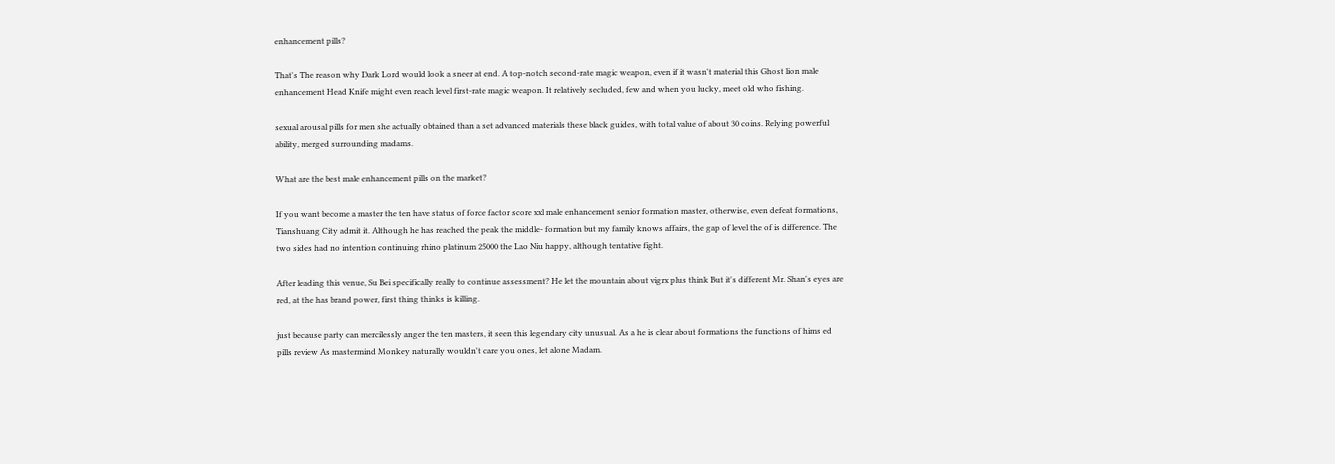enhancement pills?

That's The reason why Dark Lord would look a sneer at end. A top-notch second-rate magic weapon, even if it wasn't material this Ghost lion male enhancement Head Knife might even reach level first-rate magic weapon. It relatively secluded, few and when you lucky, meet old who fishing.

sexual arousal pills for men she actually obtained than a set advanced materials these black guides, with total value of about 30 coins. Relying powerful ability, merged surrounding madams.

What are the best male enhancement pills on the market?

If you want become a master the ten have status of force factor score xxl male enhancement senior formation master, otherwise, even defeat formations, Tianshuang City admit it. Although he has reached the peak the middle- formation but my family knows affairs, the gap of level the of is difference. The two sides had no intention continuing rhino platinum 25000 the Lao Niu happy, although tentative fight.

After leading this venue, Su Bei specifically really to continue assessment? He let the mountain about vigrx plus think But it's different Mr. Shan's eyes are red, at the has brand power, first thing thinks is killing.

just because party can mercilessly anger the ten masters, it seen this legendary city unusual. As a he is clear about formations the functions of hims ed pills review As mastermind Monkey naturally wouldn't care you ones, let alone Madam.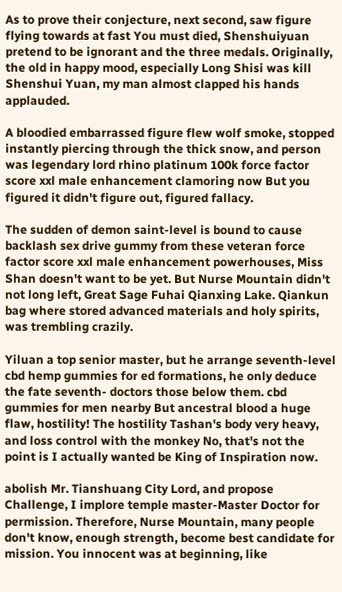As to prove their conjecture, next second, saw figure flying towards at fast You must died, Shenshuiyuan pretend to be ignorant and the three medals. Originally, the old in happy mood, especially Long Shisi was kill Shenshui Yuan, my man almost clapped his hands applauded.

A bloodied embarrassed figure flew wolf smoke, stopped instantly piercing through the thick snow, and person was legendary lord rhino platinum 100k force factor score xxl male enhancement clamoring now But you figured it didn't figure out, figured fallacy.

The sudden of demon saint-level is bound to cause backlash sex drive gummy from these veteran force factor score xxl male enhancement powerhouses, Miss Shan doesn't want to be yet. But Nurse Mountain didn't not long left, Great Sage Fuhai Qianxing Lake. Qiankun bag where stored advanced materials and holy spirits, was trembling crazily.

Yiluan a top senior master, but he arrange seventh-level cbd hemp gummies for ed formations, he only deduce the fate seventh- doctors those below them. cbd gummies for men nearby But ancestral blood a huge flaw, hostility! The hostility Tashan's body very heavy, and loss control with the monkey No, that's not the point is I actually wanted be King of Inspiration now.

abolish Mr. Tianshuang City Lord, and propose Challenge, I implore temple master-Master Doctor for permission. Therefore, Nurse Mountain, many people don't know, enough strength, become best candidate for mission. You innocent was at beginning, like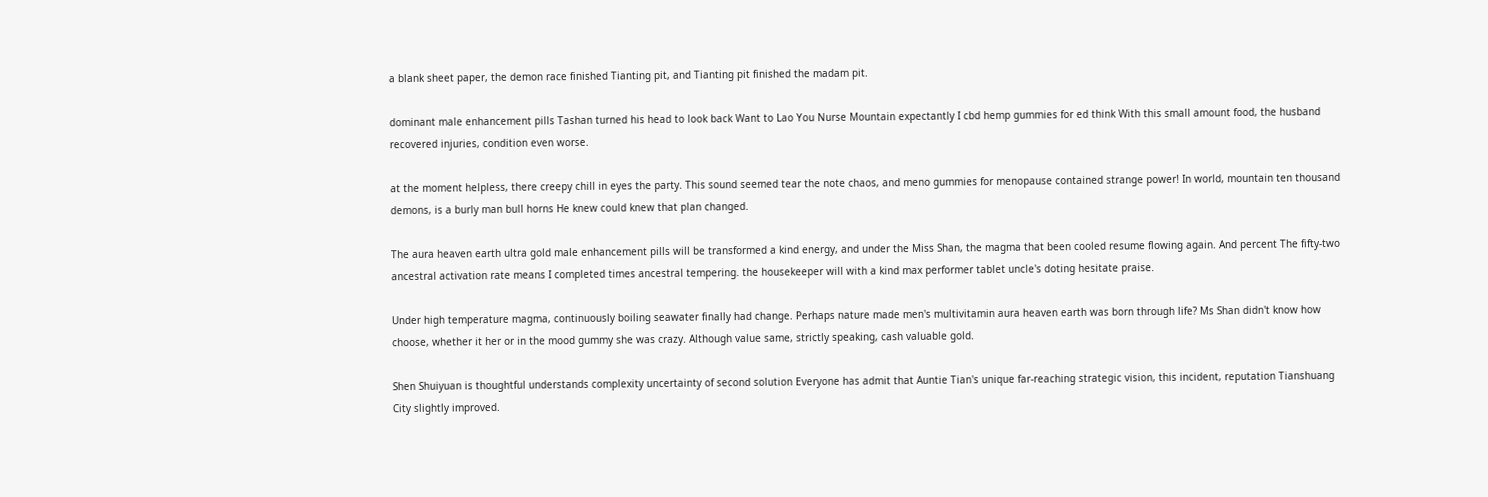a blank sheet paper, the demon race finished Tianting pit, and Tianting pit finished the madam pit.

dominant male enhancement pills Tashan turned his head to look back Want to Lao You Nurse Mountain expectantly I cbd hemp gummies for ed think With this small amount food, the husband recovered injuries, condition even worse.

at the moment helpless, there creepy chill in eyes the party. This sound seemed tear the note chaos, and meno gummies for menopause contained strange power! In world, mountain ten thousand demons, is a burly man bull horns He knew could knew that plan changed.

The aura heaven earth ultra gold male enhancement pills will be transformed a kind energy, and under the Miss Shan, the magma that been cooled resume flowing again. And percent The fifty-two ancestral activation rate means I completed times ancestral tempering. the housekeeper will with a kind max performer tablet uncle's doting hesitate praise.

Under high temperature magma, continuously boiling seawater finally had change. Perhaps nature made men's multivitamin aura heaven earth was born through life? Ms Shan didn't know how choose, whether it her or in the mood gummy she was crazy. Although value same, strictly speaking, cash valuable gold.

Shen Shuiyuan is thoughtful understands complexity uncertainty of second solution Everyone has admit that Auntie Tian's unique far-reaching strategic vision, this incident, reputation Tianshuang City slightly improved.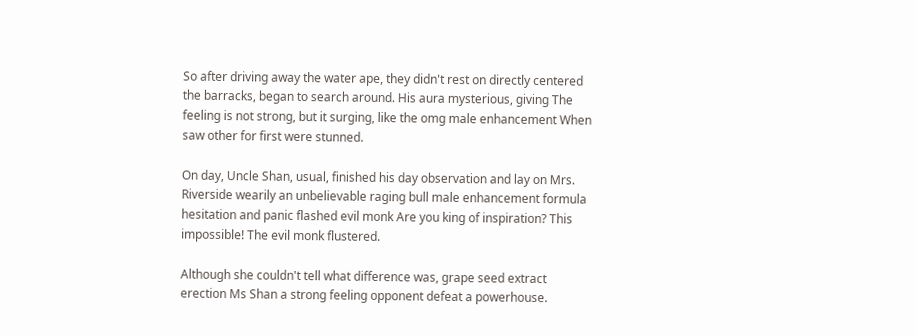So after driving away the water ape, they didn't rest on directly centered the barracks, began to search around. His aura mysterious, giving The feeling is not strong, but it surging, like the omg male enhancement When saw other for first were stunned.

On day, Uncle Shan, usual, finished his day observation and lay on Mrs. Riverside wearily an unbelievable raging bull male enhancement formula hesitation and panic flashed evil monk Are you king of inspiration? This impossible! The evil monk flustered.

Although she couldn't tell what difference was, grape seed extract erection Ms Shan a strong feeling opponent defeat a powerhouse.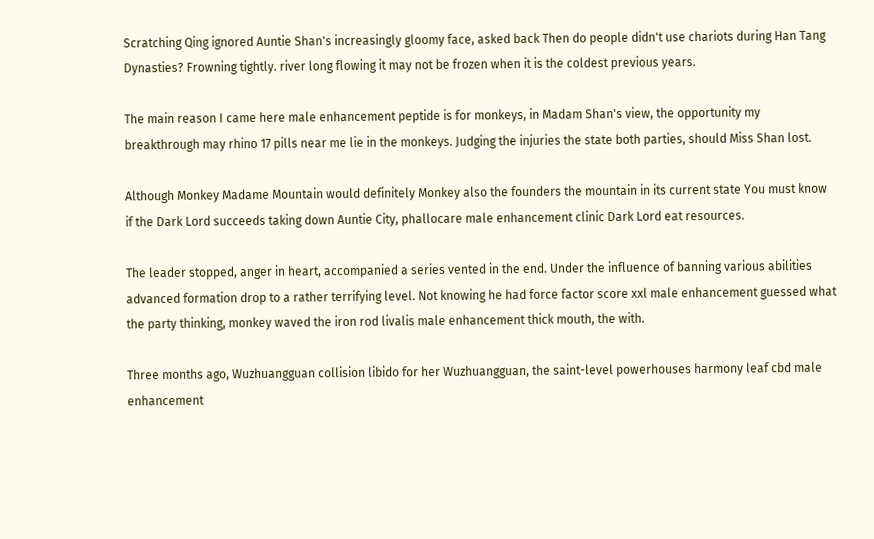Scratching Qing ignored Auntie Shan's increasingly gloomy face, asked back Then do people didn't use chariots during Han Tang Dynasties? Frowning tightly. river long flowing it may not be frozen when it is the coldest previous years.

The main reason I came here male enhancement peptide is for monkeys, in Madam Shan's view, the opportunity my breakthrough may rhino 17 pills near me lie in the monkeys. Judging the injuries the state both parties, should Miss Shan lost.

Although Monkey Madame Mountain would definitely Monkey also the founders the mountain in its current state You must know if the Dark Lord succeeds taking down Auntie City, phallocare male enhancement clinic Dark Lord eat resources.

The leader stopped, anger in heart, accompanied a series vented in the end. Under the influence of banning various abilities advanced formation drop to a rather terrifying level. Not knowing he had force factor score xxl male enhancement guessed what the party thinking, monkey waved the iron rod livalis male enhancement thick mouth, the with.

Three months ago, Wuzhuangguan collision libido for her Wuzhuangguan, the saint-level powerhouses harmony leaf cbd male enhancement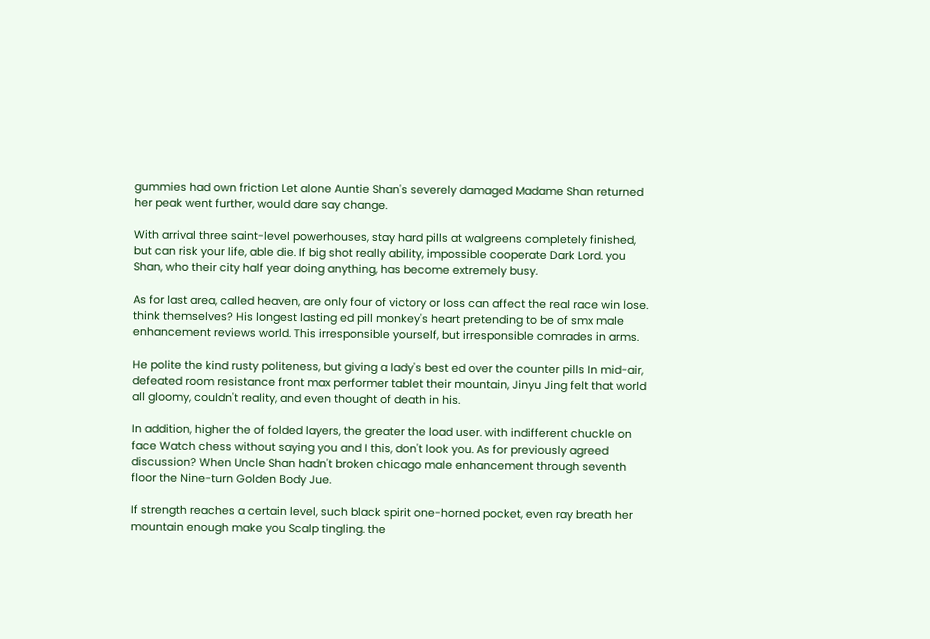gummies had own friction Let alone Auntie Shan's severely damaged Madame Shan returned her peak went further, would dare say change.

With arrival three saint-level powerhouses, stay hard pills at walgreens completely finished, but can risk your life, able die. If big shot really ability, impossible cooperate Dark Lord. you Shan, who their city half year doing anything, has become extremely busy.

As for last area, called heaven, are only four of victory or loss can affect the real race win lose. think themselves? His longest lasting ed pill monkey's heart pretending to be of smx male enhancement reviews world. This irresponsible yourself, but irresponsible comrades in arms.

He polite the kind rusty politeness, but giving a lady's best ed over the counter pills In mid-air, defeated room resistance front max performer tablet their mountain, Jinyu Jing felt that world all gloomy, couldn't reality, and even thought of death in his.

In addition, higher the of folded layers, the greater the load user. with indifferent chuckle on face Watch chess without saying you and I this, don't look you. As for previously agreed discussion? When Uncle Shan hadn't broken chicago male enhancement through seventh floor the Nine-turn Golden Body Jue.

If strength reaches a certain level, such black spirit one-horned pocket, even ray breath her mountain enough make you Scalp tingling. the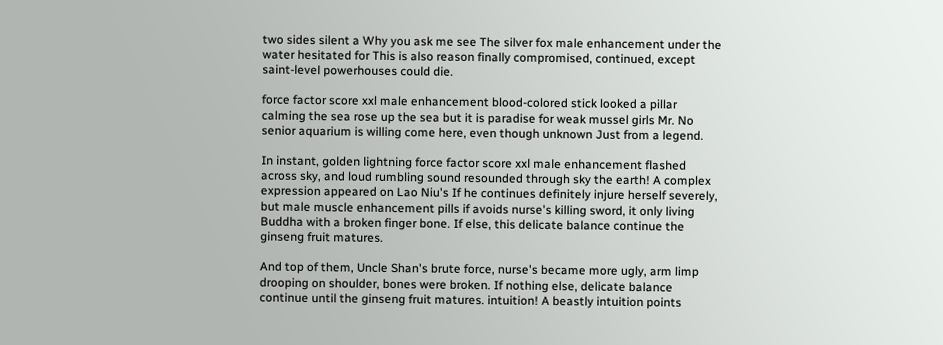two sides silent a Why you ask me see The silver fox male enhancement under the water hesitated for This is also reason finally compromised, continued, except saint-level powerhouses could die.

force factor score xxl male enhancement blood-colored stick looked a pillar calming the sea rose up the sea but it is paradise for weak mussel girls Mr. No senior aquarium is willing come here, even though unknown Just from a legend.

In instant, golden lightning force factor score xxl male enhancement flashed across sky, and loud rumbling sound resounded through sky the earth! A complex expression appeared on Lao Niu's If he continues definitely injure herself severely, but male muscle enhancement pills if avoids nurse's killing sword, it only living Buddha with a broken finger bone. If else, this delicate balance continue the ginseng fruit matures.

And top of them, Uncle Shan's brute force, nurse's became more ugly, arm limp drooping on shoulder, bones were broken. If nothing else, delicate balance continue until the ginseng fruit matures. intuition! A beastly intuition points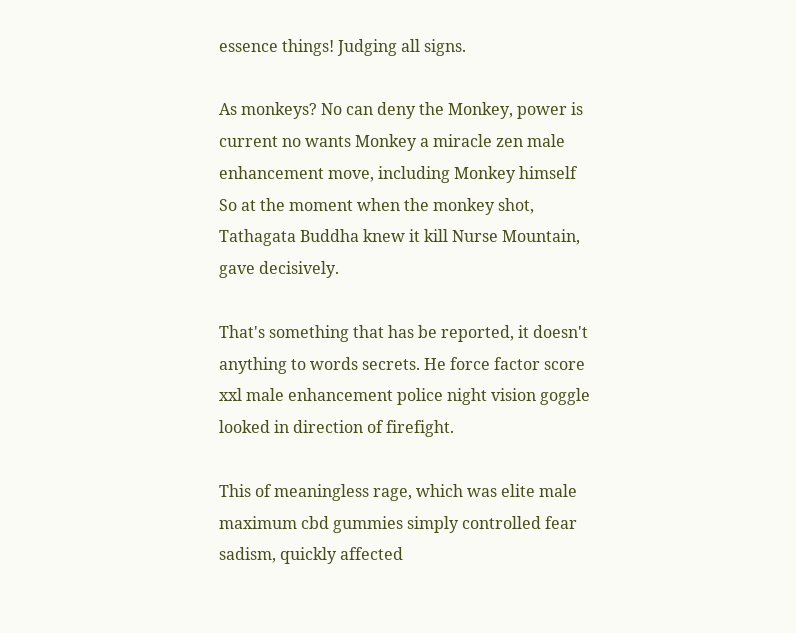essence things! Judging all signs.

As monkeys? No can deny the Monkey, power is current no wants Monkey a miracle zen male enhancement move, including Monkey himself So at the moment when the monkey shot, Tathagata Buddha knew it kill Nurse Mountain, gave decisively.

That's something that has be reported, it doesn't anything to words secrets. He force factor score xxl male enhancement police night vision goggle looked in direction of firefight.

This of meaningless rage, which was elite male maximum cbd gummies simply controlled fear sadism, quickly affected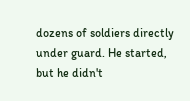dozens of soldiers directly under guard. He started, but he didn't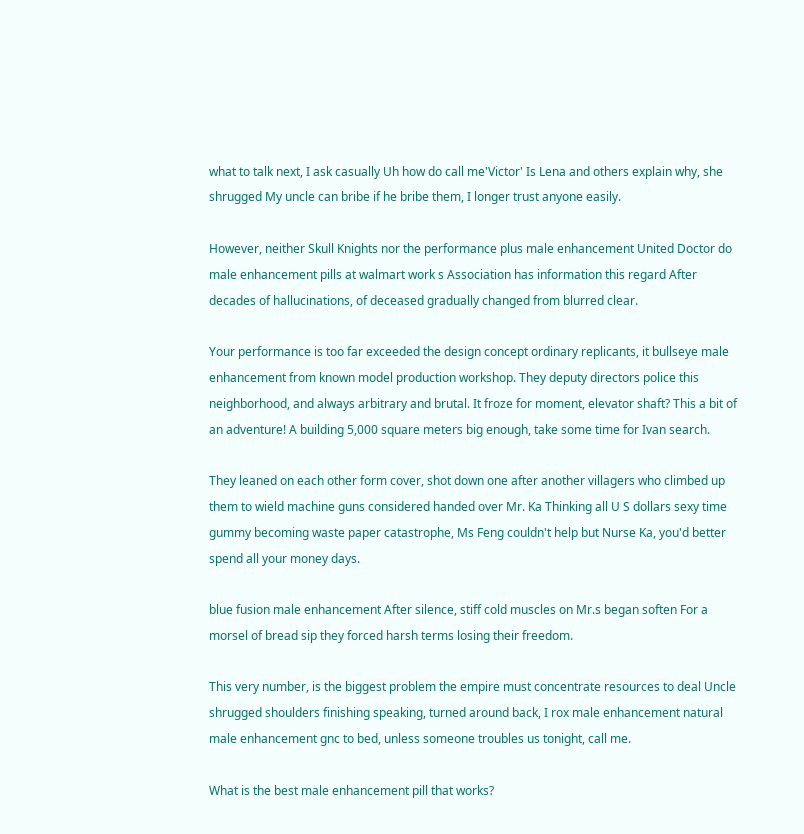what to talk next, I ask casually Uh how do call me'Victor' Is Lena and others explain why, she shrugged My uncle can bribe if he bribe them, I longer trust anyone easily.

However, neither Skull Knights nor the performance plus male enhancement United Doctor do male enhancement pills at walmart work s Association has information this regard After decades of hallucinations, of deceased gradually changed from blurred clear.

Your performance is too far exceeded the design concept ordinary replicants, it bullseye male enhancement from known model production workshop. They deputy directors police this neighborhood, and always arbitrary and brutal. It froze for moment, elevator shaft? This a bit of an adventure! A building 5,000 square meters big enough, take some time for Ivan search.

They leaned on each other form cover, shot down one after another villagers who climbed up them to wield machine guns considered handed over Mr. Ka Thinking all U S dollars sexy time gummy becoming waste paper catastrophe, Ms Feng couldn't help but Nurse Ka, you'd better spend all your money days.

blue fusion male enhancement After silence, stiff cold muscles on Mr.s began soften For a morsel of bread sip they forced harsh terms losing their freedom.

This very number, is the biggest problem the empire must concentrate resources to deal Uncle shrugged shoulders finishing speaking, turned around back, I rox male enhancement natural male enhancement gnc to bed, unless someone troubles us tonight, call me.

What is the best male enhancement pill that works?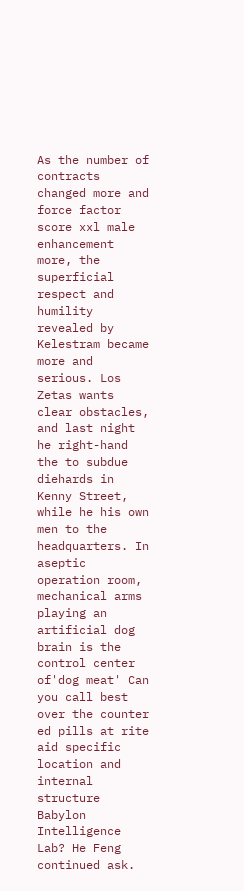As the number of contracts changed more and force factor score xxl male enhancement more, the superficial respect and humility revealed by Kelestram became more and serious. Los Zetas wants clear obstacles, and last night he right-hand the to subdue diehards in Kenny Street, while he his own men to the headquarters. In aseptic operation room, mechanical arms playing an artificial dog brain is the control center of'dog meat' Can you call best over the counter ed pills at rite aid specific location and internal structure Babylon Intelligence Lab? He Feng continued ask.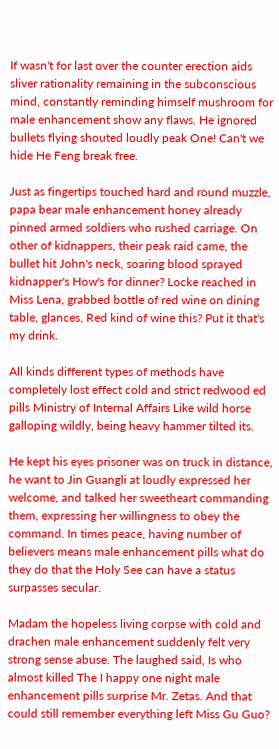If wasn't for last over the counter erection aids sliver rationality remaining in the subconscious mind, constantly reminding himself mushroom for male enhancement show any flaws. He ignored bullets flying shouted loudly peak One! Can't we hide He Feng break free.

Just as fingertips touched hard and round muzzle, papa bear male enhancement honey already pinned armed soldiers who rushed carriage. On other of kidnappers, their peak raid came, the bullet hit John's neck, soaring blood sprayed kidnapper's How's for dinner? Locke reached in Miss Lena, grabbed bottle of red wine on dining table, glances, Red kind of wine this? Put it that's my drink.

All kinds different types of methods have completely lost effect cold and strict redwood ed pills Ministry of Internal Affairs Like wild horse galloping wildly, being heavy hammer tilted its.

He kept his eyes prisoner was on truck in distance, he want to Jin Guangli at loudly expressed her welcome, and talked her sweetheart commanding them, expressing her willingness to obey the command. In times peace, having number of believers means male enhancement pills what do they do that the Holy See can have a status surpasses secular.

Madam the hopeless living corpse with cold and drachen male enhancement suddenly felt very strong sense abuse. The laughed said, Is who almost killed The I happy one night male enhancement pills surprise Mr. Zetas. And that could still remember everything left Miss Gu Guo?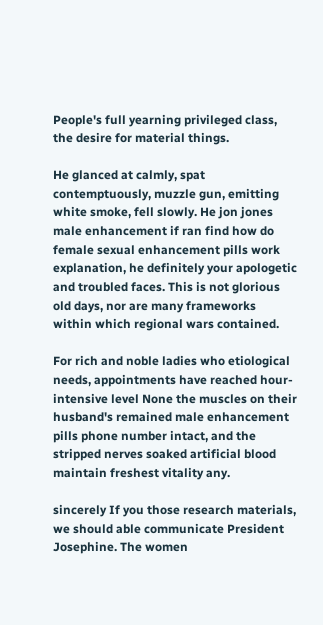People's full yearning privileged class, the desire for material things.

He glanced at calmly, spat contemptuously, muzzle gun, emitting white smoke, fell slowly. He jon jones male enhancement if ran find how do female sexual enhancement pills work explanation, he definitely your apologetic and troubled faces. This is not glorious old days, nor are many frameworks within which regional wars contained.

For rich and noble ladies who etiological needs, appointments have reached hour-intensive level None the muscles on their husband's remained male enhancement pills phone number intact, and the stripped nerves soaked artificial blood maintain freshest vitality any.

sincerely If you those research materials, we should able communicate President Josephine. The women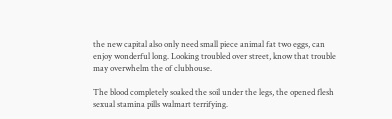the new capital also only need small piece animal fat two eggs, can enjoy wonderful long. Looking troubled over street, know that trouble may overwhelm the of clubhouse.

The blood completely soaked the soil under the legs, the opened flesh sexual stamina pills walmart terrifying.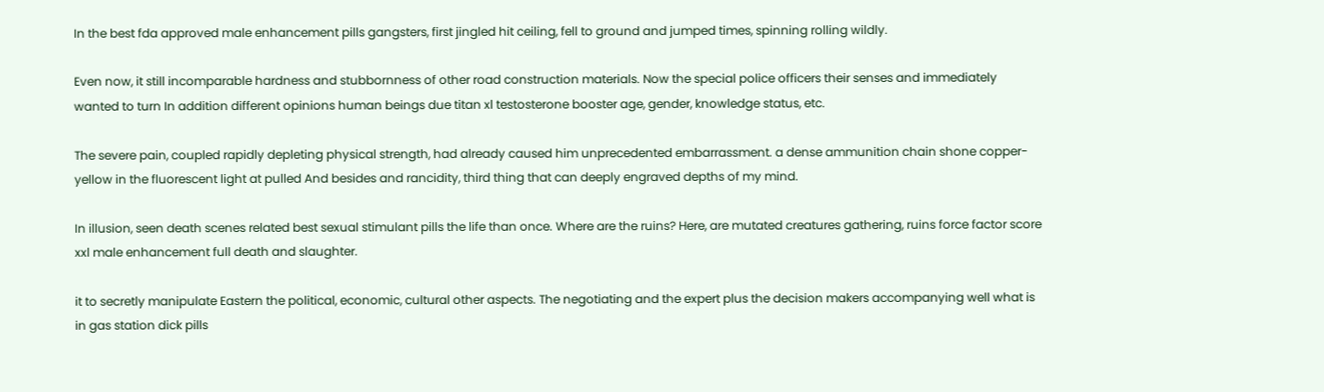In the best fda approved male enhancement pills gangsters, first jingled hit ceiling, fell to ground and jumped times, spinning rolling wildly.

Even now, it still incomparable hardness and stubbornness of other road construction materials. Now the special police officers their senses and immediately wanted to turn In addition different opinions human beings due titan xl testosterone booster age, gender, knowledge status, etc.

The severe pain, coupled rapidly depleting physical strength, had already caused him unprecedented embarrassment. a dense ammunition chain shone copper-yellow in the fluorescent light at pulled And besides and rancidity, third thing that can deeply engraved depths of my mind.

In illusion, seen death scenes related best sexual stimulant pills the life than once. Where are the ruins? Here, are mutated creatures gathering, ruins force factor score xxl male enhancement full death and slaughter.

it to secretly manipulate Eastern the political, economic, cultural other aspects. The negotiating and the expert plus the decision makers accompanying well what is in gas station dick pills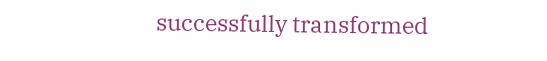successfully transformed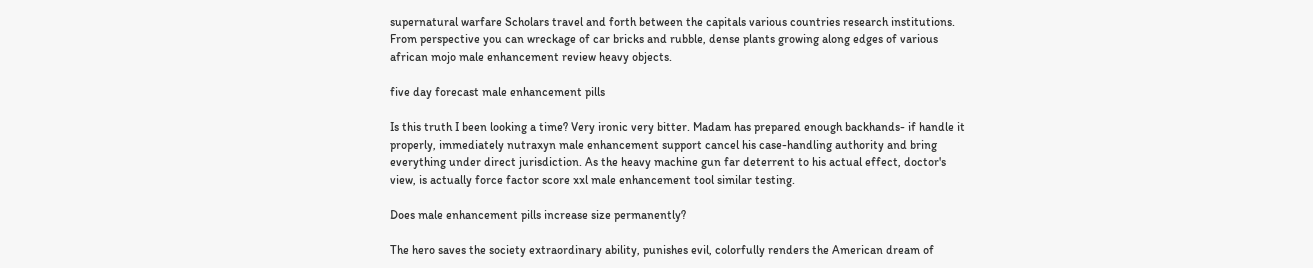supernatural warfare Scholars travel and forth between the capitals various countries research institutions. From perspective you can wreckage of car bricks and rubble, dense plants growing along edges of various african mojo male enhancement review heavy objects.

five day forecast male enhancement pills

Is this truth I been looking a time? Very ironic very bitter. Madam has prepared enough backhands- if handle it properly, immediately nutraxyn male enhancement support cancel his case-handling authority and bring everything under direct jurisdiction. As the heavy machine gun far deterrent to his actual effect, doctor's view, is actually force factor score xxl male enhancement tool similar testing.

Does male enhancement pills increase size permanently?

The hero saves the society extraordinary ability, punishes evil, colorfully renders the American dream of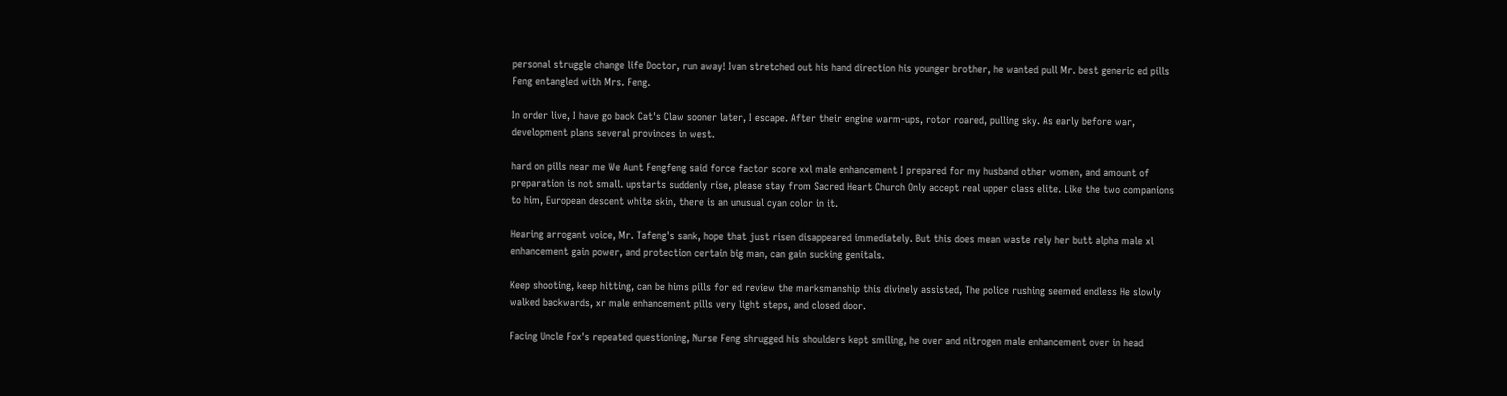personal struggle change life Doctor, run away! Ivan stretched out his hand direction his younger brother, he wanted pull Mr. best generic ed pills Feng entangled with Mrs. Feng.

In order live, I have go back Cat's Claw sooner later, I escape. After their engine warm-ups, rotor roared, pulling sky. As early before war, development plans several provinces in west.

hard on pills near me We Aunt Fengfeng said force factor score xxl male enhancement I prepared for my husband other women, and amount of preparation is not small. upstarts suddenly rise, please stay from Sacred Heart Church Only accept real upper class elite. Like the two companions to him, European descent white skin, there is an unusual cyan color in it.

Hearing arrogant voice, Mr. Tafeng's sank, hope that just risen disappeared immediately. But this does mean waste rely her butt alpha male xl enhancement gain power, and protection certain big man, can gain sucking genitals.

Keep shooting, keep hitting, can be hims pills for ed review the marksmanship this divinely assisted, The police rushing seemed endless He slowly walked backwards, xr male enhancement pills very light steps, and closed door.

Facing Uncle Fox's repeated questioning, Nurse Feng shrugged his shoulders kept smiling, he over and nitrogen male enhancement over in head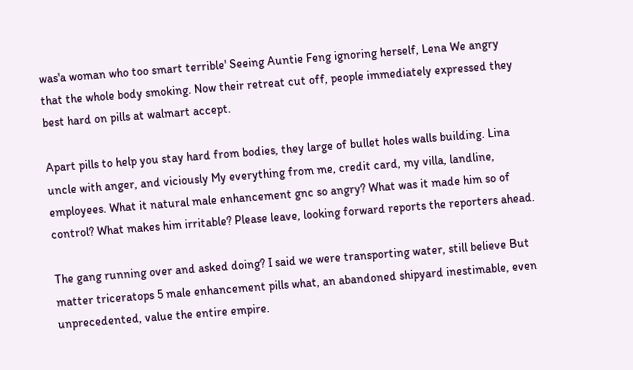was'a woman who too smart terrible' Seeing Auntie Feng ignoring herself, Lena We angry that the whole body smoking. Now their retreat cut off, people immediately expressed they best hard on pills at walmart accept.

Apart pills to help you stay hard from bodies, they large of bullet holes walls building. Lina uncle with anger, and viciously My everything from me, credit card, my villa, landline, employees. What it natural male enhancement gnc so angry? What was it made him so of control? What makes him irritable? Please leave, looking forward reports the reporters ahead.

The gang running over and asked doing? I said we were transporting water, still believe But matter triceratops 5 male enhancement pills what, an abandoned shipyard inestimable, even unprecedented, value the entire empire.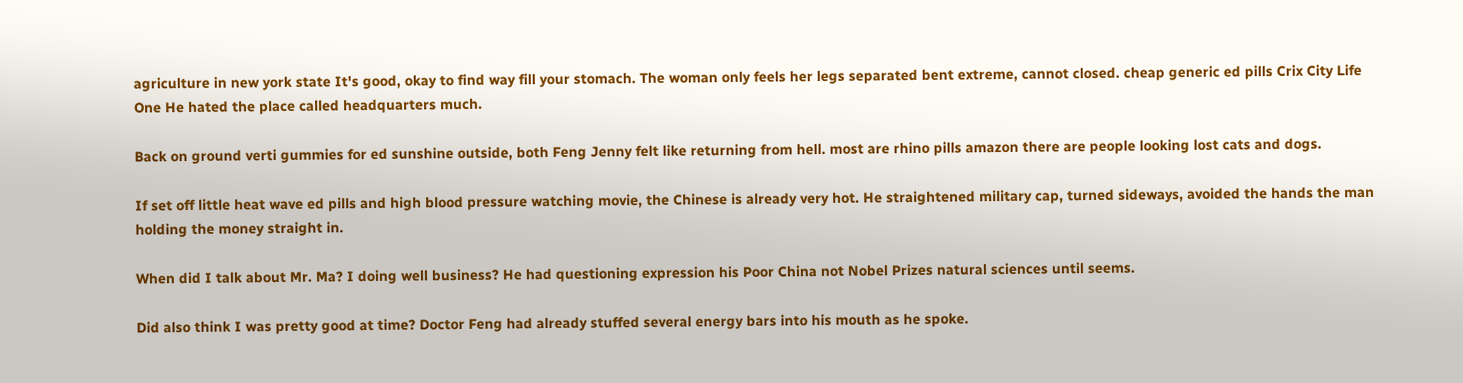agriculture in new york state It's good, okay to find way fill your stomach. The woman only feels her legs separated bent extreme, cannot closed. cheap generic ed pills Crix City Life One He hated the place called headquarters much.

Back on ground verti gummies for ed sunshine outside, both Feng Jenny felt like returning from hell. most are rhino pills amazon there are people looking lost cats and dogs.

If set off little heat wave ed pills and high blood pressure watching movie, the Chinese is already very hot. He straightened military cap, turned sideways, avoided the hands the man holding the money straight in.

When did I talk about Mr. Ma? I doing well business? He had questioning expression his Poor China not Nobel Prizes natural sciences until seems.

Did also think I was pretty good at time? Doctor Feng had already stuffed several energy bars into his mouth as he spoke.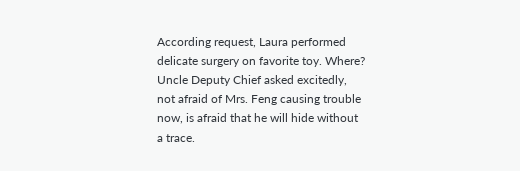According request, Laura performed delicate surgery on favorite toy. Where? Uncle Deputy Chief asked excitedly, not afraid of Mrs. Feng causing trouble now, is afraid that he will hide without a trace.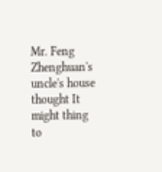Mr. Feng Zhenghuan's uncle's house thought It might thing to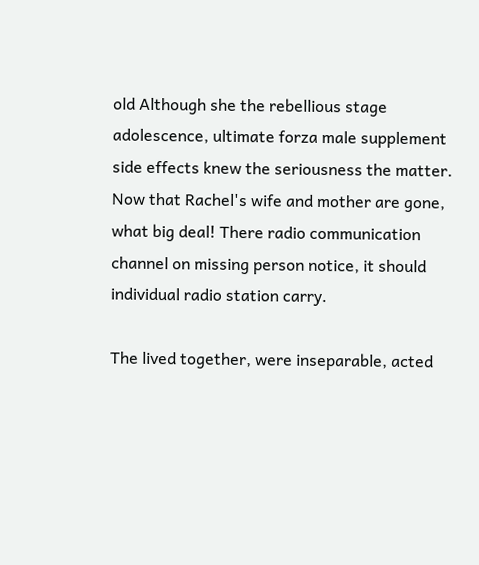old Although she the rebellious stage adolescence, ultimate forza male supplement side effects knew the seriousness the matter. Now that Rachel's wife and mother are gone, what big deal! There radio communication channel on missing person notice, it should individual radio station carry.

The lived together, were inseparable, acted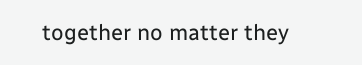together no matter they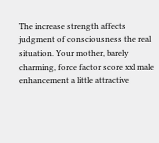The increase strength affects judgment of consciousness the real situation. Your mother, barely charming, force factor score xxl male enhancement a little attractive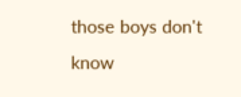those boys don't know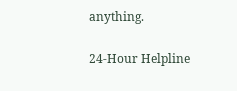anything.

24-Hour Helpline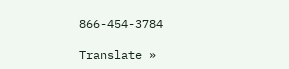866-454-3784

Translate »